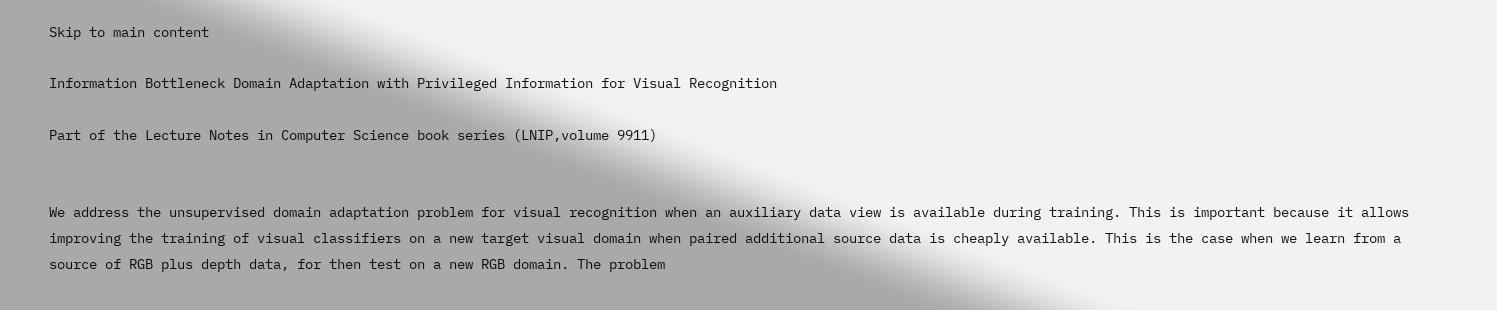Skip to main content

Information Bottleneck Domain Adaptation with Privileged Information for Visual Recognition

Part of the Lecture Notes in Computer Science book series (LNIP,volume 9911)


We address the unsupervised domain adaptation problem for visual recognition when an auxiliary data view is available during training. This is important because it allows improving the training of visual classifiers on a new target visual domain when paired additional source data is cheaply available. This is the case when we learn from a source of RGB plus depth data, for then test on a new RGB domain. The problem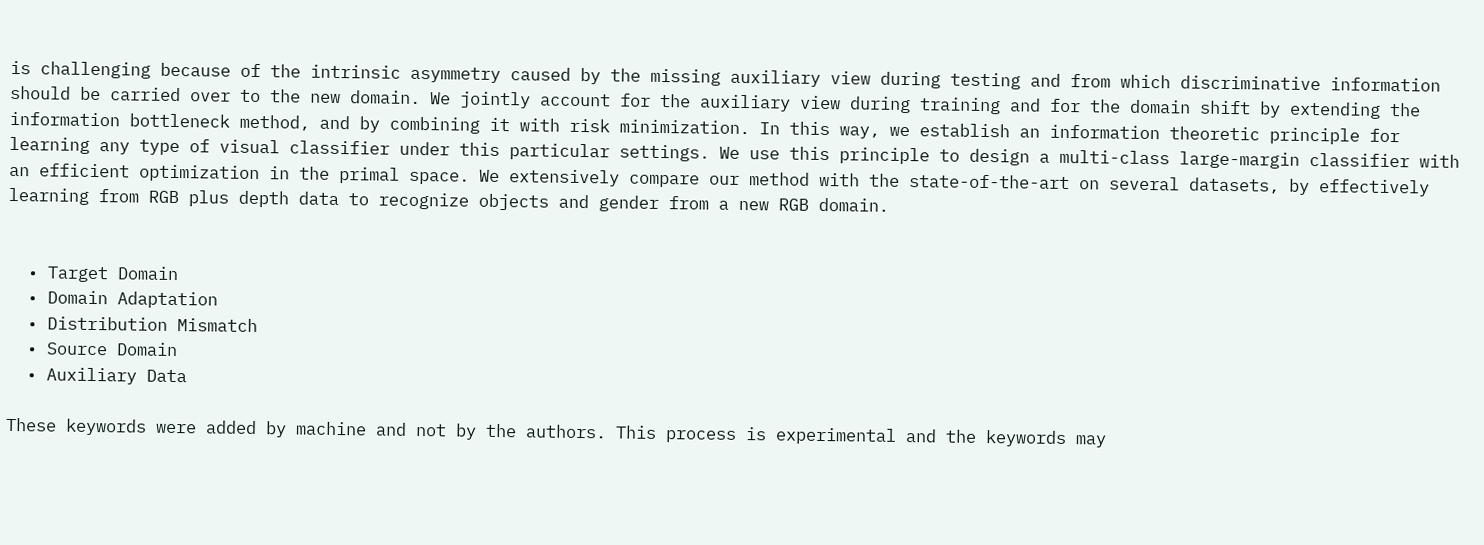is challenging because of the intrinsic asymmetry caused by the missing auxiliary view during testing and from which discriminative information should be carried over to the new domain. We jointly account for the auxiliary view during training and for the domain shift by extending the information bottleneck method, and by combining it with risk minimization. In this way, we establish an information theoretic principle for learning any type of visual classifier under this particular settings. We use this principle to design a multi-class large-margin classifier with an efficient optimization in the primal space. We extensively compare our method with the state-of-the-art on several datasets, by effectively learning from RGB plus depth data to recognize objects and gender from a new RGB domain.


  • Target Domain
  • Domain Adaptation
  • Distribution Mismatch
  • Source Domain
  • Auxiliary Data

These keywords were added by machine and not by the authors. This process is experimental and the keywords may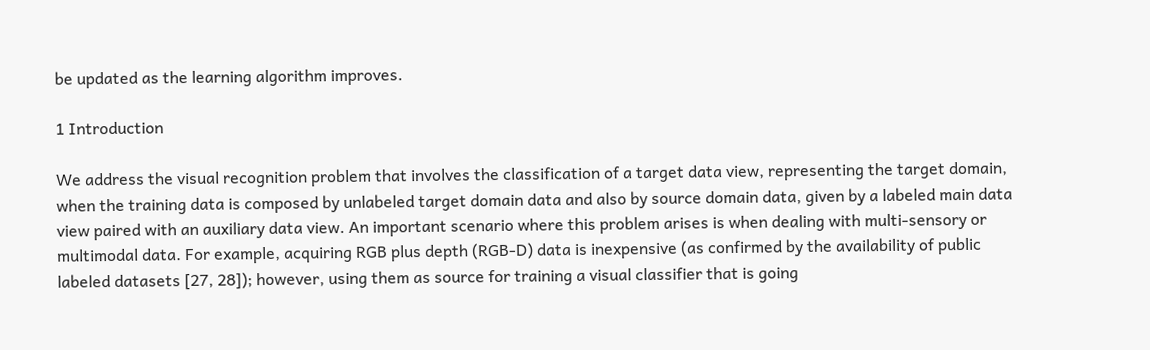be updated as the learning algorithm improves.

1 Introduction

We address the visual recognition problem that involves the classification of a target data view, representing the target domain, when the training data is composed by unlabeled target domain data and also by source domain data, given by a labeled main data view paired with an auxiliary data view. An important scenario where this problem arises is when dealing with multi-sensory or multimodal data. For example, acquiring RGB plus depth (RGB-D) data is inexpensive (as confirmed by the availability of public labeled datasets [27, 28]); however, using them as source for training a visual classifier that is going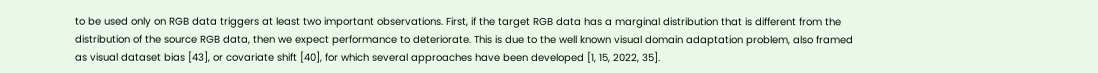to be used only on RGB data triggers at least two important observations. First, if the target RGB data has a marginal distribution that is different from the distribution of the source RGB data, then we expect performance to deteriorate. This is due to the well known visual domain adaptation problem, also framed as visual dataset bias [43], or covariate shift [40], for which several approaches have been developed [1, 15, 2022, 35].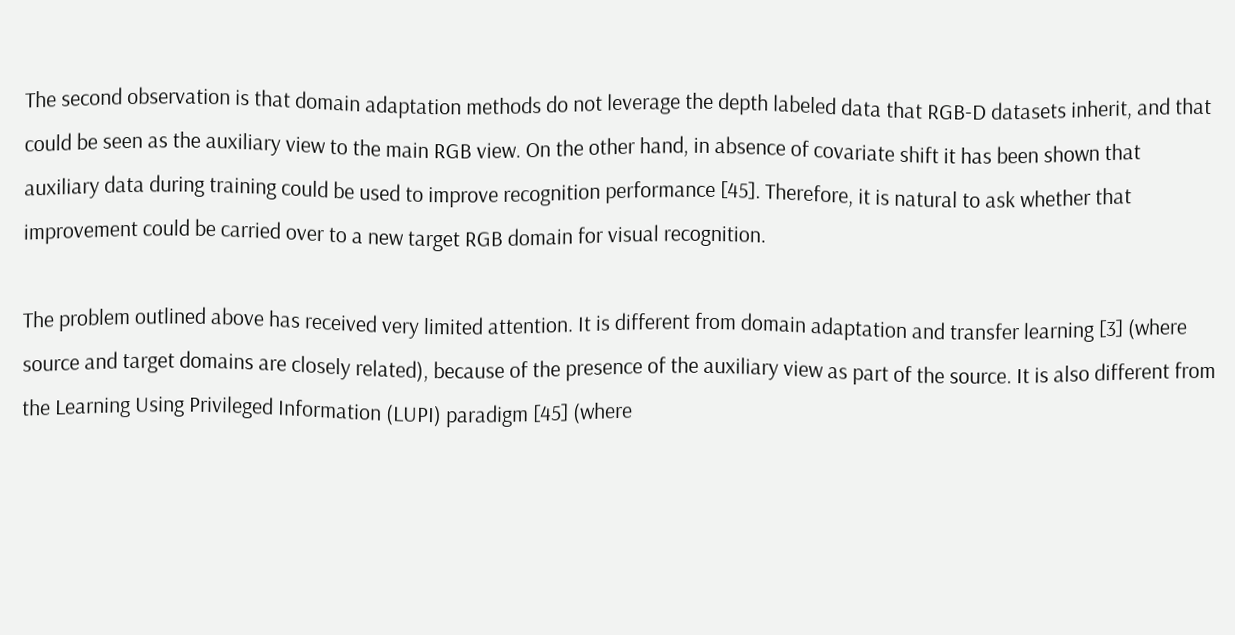The second observation is that domain adaptation methods do not leverage the depth labeled data that RGB-D datasets inherit, and that could be seen as the auxiliary view to the main RGB view. On the other hand, in absence of covariate shift it has been shown that auxiliary data during training could be used to improve recognition performance [45]. Therefore, it is natural to ask whether that improvement could be carried over to a new target RGB domain for visual recognition.

The problem outlined above has received very limited attention. It is different from domain adaptation and transfer learning [3] (where source and target domains are closely related), because of the presence of the auxiliary view as part of the source. It is also different from the Learning Using Privileged Information (LUPI) paradigm [45] (where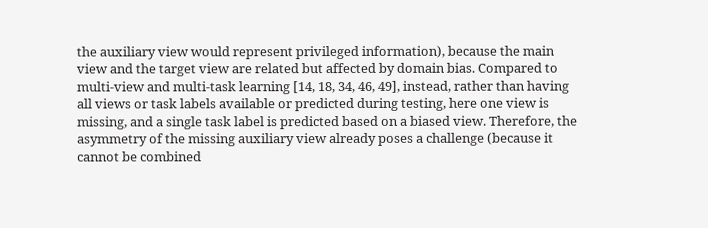the auxiliary view would represent privileged information), because the main view and the target view are related but affected by domain bias. Compared to multi-view and multi-task learning [14, 18, 34, 46, 49], instead, rather than having all views or task labels available or predicted during testing, here one view is missing, and a single task label is predicted based on a biased view. Therefore, the asymmetry of the missing auxiliary view already poses a challenge (because it cannot be combined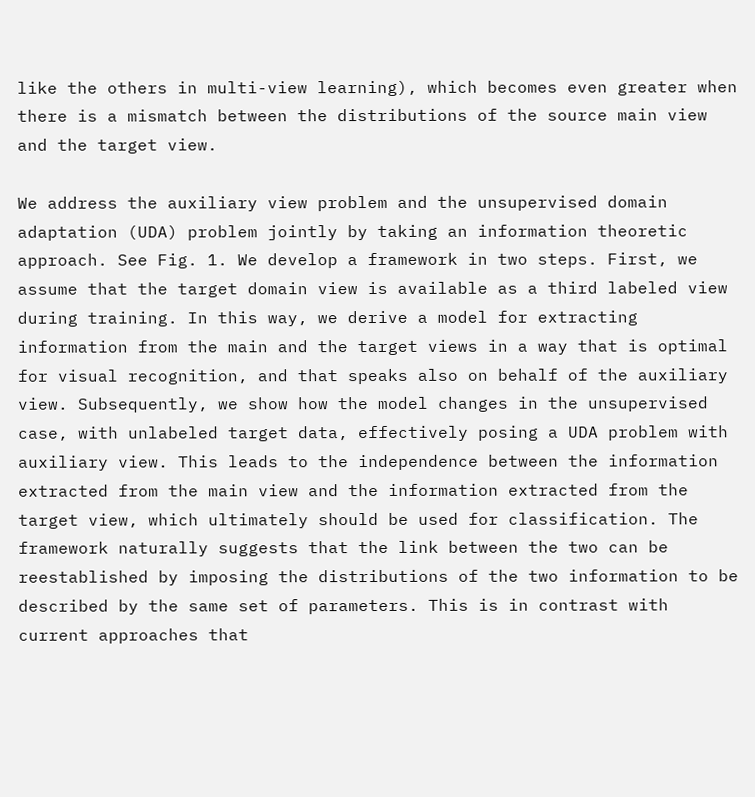like the others in multi-view learning), which becomes even greater when there is a mismatch between the distributions of the source main view and the target view.

We address the auxiliary view problem and the unsupervised domain adaptation (UDA) problem jointly by taking an information theoretic approach. See Fig. 1. We develop a framework in two steps. First, we assume that the target domain view is available as a third labeled view during training. In this way, we derive a model for extracting information from the main and the target views in a way that is optimal for visual recognition, and that speaks also on behalf of the auxiliary view. Subsequently, we show how the model changes in the unsupervised case, with unlabeled target data, effectively posing a UDA problem with auxiliary view. This leads to the independence between the information extracted from the main view and the information extracted from the target view, which ultimately should be used for classification. The framework naturally suggests that the link between the two can be reestablished by imposing the distributions of the two information to be described by the same set of parameters. This is in contrast with current approaches that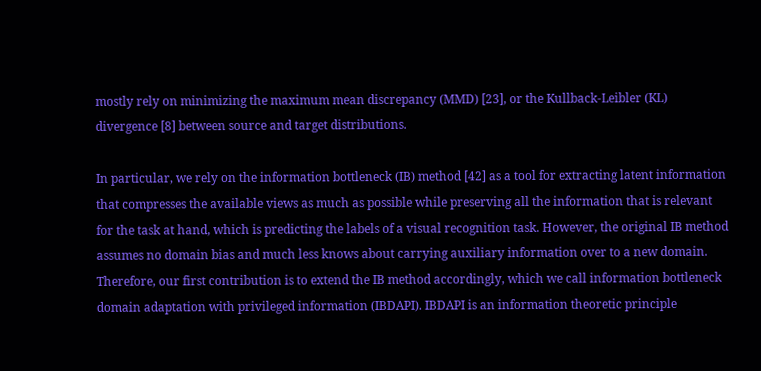mostly rely on minimizing the maximum mean discrepancy (MMD) [23], or the Kullback-Leibler (KL) divergence [8] between source and target distributions.

In particular, we rely on the information bottleneck (IB) method [42] as a tool for extracting latent information that compresses the available views as much as possible while preserving all the information that is relevant for the task at hand, which is predicting the labels of a visual recognition task. However, the original IB method assumes no domain bias and much less knows about carrying auxiliary information over to a new domain. Therefore, our first contribution is to extend the IB method accordingly, which we call information bottleneck domain adaptation with privileged information (IBDAPI). IBDAPI is an information theoretic principle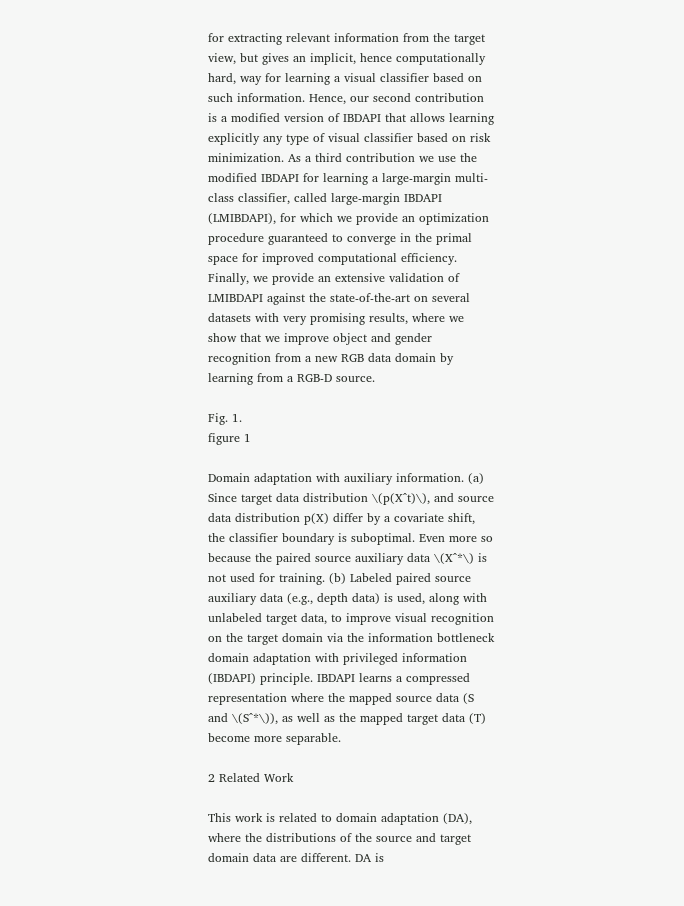for extracting relevant information from the target view, but gives an implicit, hence computationally hard, way for learning a visual classifier based on such information. Hence, our second contribution is a modified version of IBDAPI that allows learning explicitly any type of visual classifier based on risk minimization. As a third contribution we use the modified IBDAPI for learning a large-margin multi-class classifier, called large-margin IBDAPI (LMIBDAPI), for which we provide an optimization procedure guaranteed to converge in the primal space for improved computational efficiency. Finally, we provide an extensive validation of LMIBDAPI against the state-of-the-art on several datasets with very promising results, where we show that we improve object and gender recognition from a new RGB data domain by learning from a RGB-D source.

Fig. 1.
figure 1

Domain adaptation with auxiliary information. (a) Since target data distribution \(p(X^t)\), and source data distribution p(X) differ by a covariate shift, the classifier boundary is suboptimal. Even more so because the paired source auxiliary data \(X^*\) is not used for training. (b) Labeled paired source auxiliary data (e.g., depth data) is used, along with unlabeled target data, to improve visual recognition on the target domain via the information bottleneck domain adaptation with privileged information (IBDAPI) principle. IBDAPI learns a compressed representation where the mapped source data (S and \(S^*\)), as well as the mapped target data (T) become more separable.

2 Related Work

This work is related to domain adaptation (DA), where the distributions of the source and target domain data are different. DA is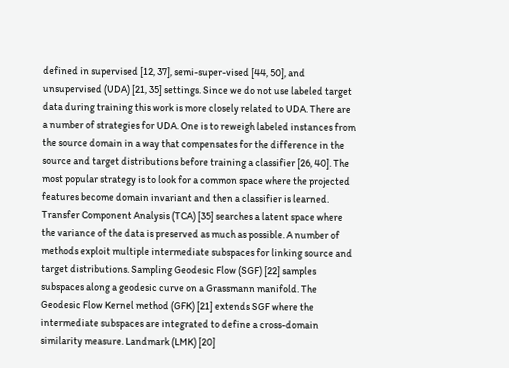defined in supervised [12, 37], semi-super-vised [44, 50], and unsupervised (UDA) [21, 35] settings. Since we do not use labeled target data during training this work is more closely related to UDA. There are a number of strategies for UDA. One is to reweigh labeled instances from the source domain in a way that compensates for the difference in the source and target distributions before training a classifier [26, 40]. The most popular strategy is to look for a common space where the projected features become domain invariant and then a classifier is learned. Transfer Component Analysis (TCA) [35] searches a latent space where the variance of the data is preserved as much as possible. A number of methods exploit multiple intermediate subspaces for linking source and target distributions. Sampling Geodesic Flow (SGF) [22] samples subspaces along a geodesic curve on a Grassmann manifold. The Geodesic Flow Kernel method (GFK) [21] extends SGF where the intermediate subspaces are integrated to define a cross-domain similarity measure. Landmark (LMK) [20]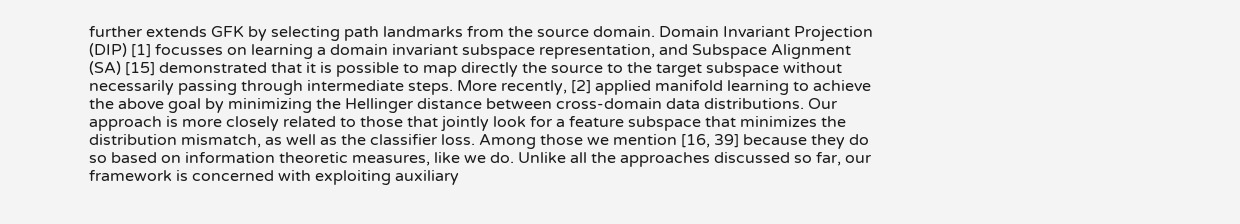further extends GFK by selecting path landmarks from the source domain. Domain Invariant Projection (DIP) [1] focusses on learning a domain invariant subspace representation, and Subspace Alignment (SA) [15] demonstrated that it is possible to map directly the source to the target subspace without necessarily passing through intermediate steps. More recently, [2] applied manifold learning to achieve the above goal by minimizing the Hellinger distance between cross-domain data distributions. Our approach is more closely related to those that jointly look for a feature subspace that minimizes the distribution mismatch, as well as the classifier loss. Among those we mention [16, 39] because they do so based on information theoretic measures, like we do. Unlike all the approaches discussed so far, our framework is concerned with exploiting auxiliary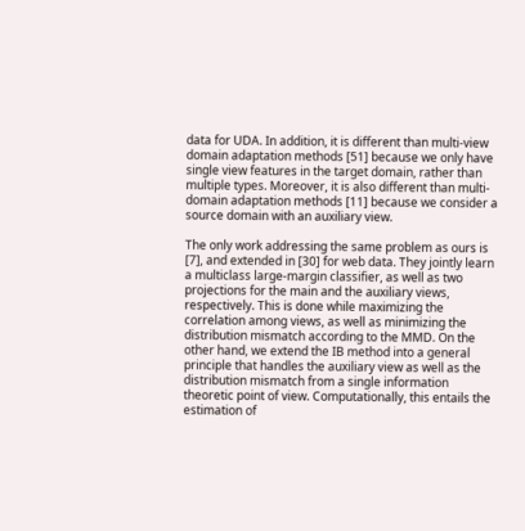data for UDA. In addition, it is different than multi-view domain adaptation methods [51] because we only have single view features in the target domain, rather than multiple types. Moreover, it is also different than multi-domain adaptation methods [11] because we consider a source domain with an auxiliary view.

The only work addressing the same problem as ours is [7], and extended in [30] for web data. They jointly learn a multiclass large-margin classifier, as well as two projections for the main and the auxiliary views, respectively. This is done while maximizing the correlation among views, as well as minimizing the distribution mismatch according to the MMD. On the other hand, we extend the IB method into a general principle that handles the auxiliary view as well as the distribution mismatch from a single information theoretic point of view. Computationally, this entails the estimation of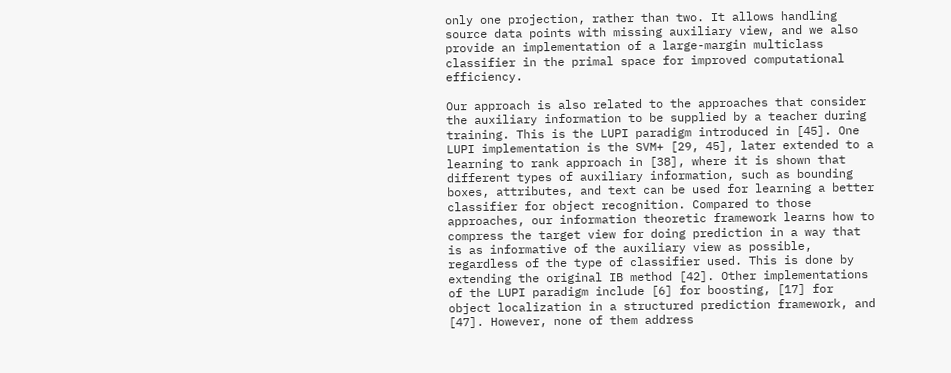only one projection, rather than two. It allows handling source data points with missing auxiliary view, and we also provide an implementation of a large-margin multiclass classifier in the primal space for improved computational efficiency.

Our approach is also related to the approaches that consider the auxiliary information to be supplied by a teacher during training. This is the LUPI paradigm introduced in [45]. One LUPI implementation is the SVM+ [29, 45], later extended to a learning to rank approach in [38], where it is shown that different types of auxiliary information, such as bounding boxes, attributes, and text can be used for learning a better classifier for object recognition. Compared to those approaches, our information theoretic framework learns how to compress the target view for doing prediction in a way that is as informative of the auxiliary view as possible, regardless of the type of classifier used. This is done by extending the original IB method [42]. Other implementations of the LUPI paradigm include [6] for boosting, [17] for object localization in a structured prediction framework, and [47]. However, none of them address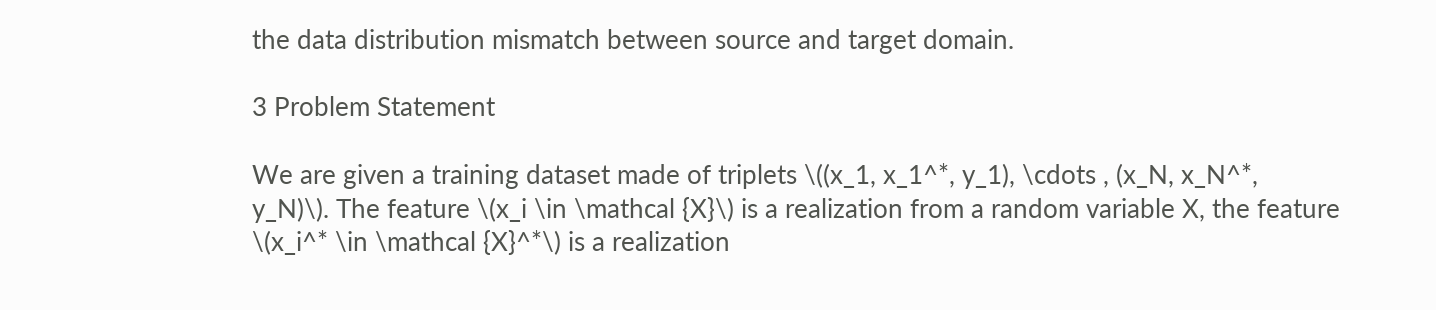the data distribution mismatch between source and target domain.

3 Problem Statement

We are given a training dataset made of triplets \((x_1, x_1^*, y_1), \cdots , (x_N, x_N^*, y_N)\). The feature \(x_i \in \mathcal {X}\) is a realization from a random variable X, the feature \(x_i^* \in \mathcal {X}^*\) is a realization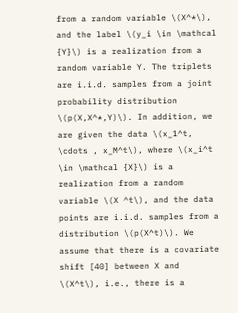from a random variable \(X^*\), and the label \(y_i \in \mathcal {Y}\) is a realization from a random variable Y. The triplets are i.i.d. samples from a joint probability distribution \(p(X,X^*,Y)\). In addition, we are given the data \(x_1^t, \cdots , x_M^t\), where \(x_i^t \in \mathcal {X}\) is a realization from a random variable \(X ^t\), and the data points are i.i.d. samples from a distribution \(p(X^t)\). We assume that there is a covariate shift [40] between X and \(X^t\), i.e., there is a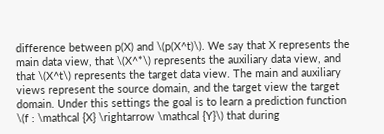difference between p(X) and \(p(X^t)\). We say that X represents the main data view, that \(X^*\) represents the auxiliary data view, and that \(X^t\) represents the target data view. The main and auxiliary views represent the source domain, and the target view the target domain. Under this settings the goal is to learn a prediction function \(f : \mathcal {X} \rightarrow \mathcal {Y}\) that during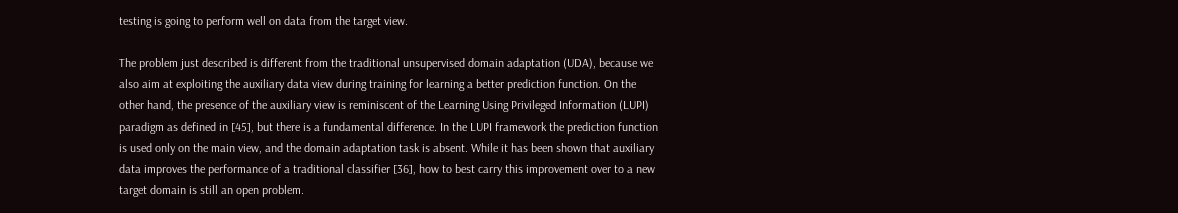testing is going to perform well on data from the target view.

The problem just described is different from the traditional unsupervised domain adaptation (UDA), because we also aim at exploiting the auxiliary data view during training for learning a better prediction function. On the other hand, the presence of the auxiliary view is reminiscent of the Learning Using Privileged Information (LUPI) paradigm as defined in [45], but there is a fundamental difference. In the LUPI framework the prediction function is used only on the main view, and the domain adaptation task is absent. While it has been shown that auxiliary data improves the performance of a traditional classifier [36], how to best carry this improvement over to a new target domain is still an open problem.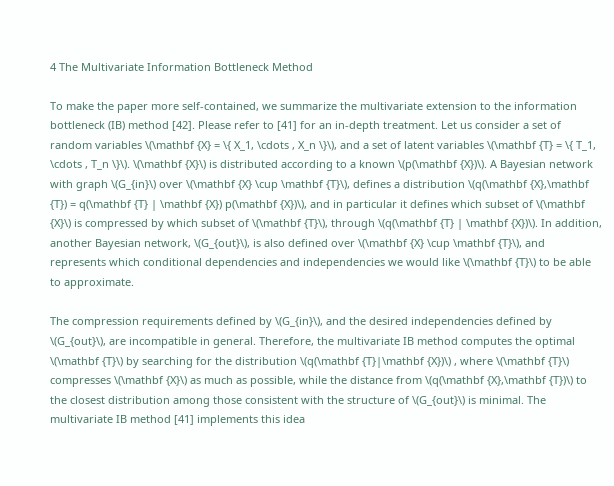4 The Multivariate Information Bottleneck Method

To make the paper more self-contained, we summarize the multivariate extension to the information bottleneck (IB) method [42]. Please refer to [41] for an in-depth treatment. Let us consider a set of random variables \(\mathbf {X} = \{ X_1, \cdots , X_n \}\), and a set of latent variables \(\mathbf {T} = \{ T_1, \cdots , T_n \}\). \(\mathbf {X}\) is distributed according to a known \(p(\mathbf {X})\). A Bayesian network with graph \(G_{in}\) over \(\mathbf {X} \cup \mathbf {T}\), defines a distribution \(q(\mathbf {X},\mathbf {T}) = q(\mathbf {T} | \mathbf {X}) p(\mathbf {X})\), and in particular it defines which subset of \(\mathbf {X}\) is compressed by which subset of \(\mathbf {T}\), through \(q(\mathbf {T} | \mathbf {X})\). In addition, another Bayesian network, \(G_{out}\), is also defined over \(\mathbf {X} \cup \mathbf {T}\), and represents which conditional dependencies and independencies we would like \(\mathbf {T}\) to be able to approximate.

The compression requirements defined by \(G_{in}\), and the desired independencies defined by \(G_{out}\), are incompatible in general. Therefore, the multivariate IB method computes the optimal \(\mathbf {T}\) by searching for the distribution \(q(\mathbf {T}|\mathbf {X})\) , where \(\mathbf {T}\) compresses \(\mathbf {X}\) as much as possible, while the distance from \(q(\mathbf {X},\mathbf {T})\) to the closest distribution among those consistent with the structure of \(G_{out}\) is minimal. The multivariate IB method [41] implements this idea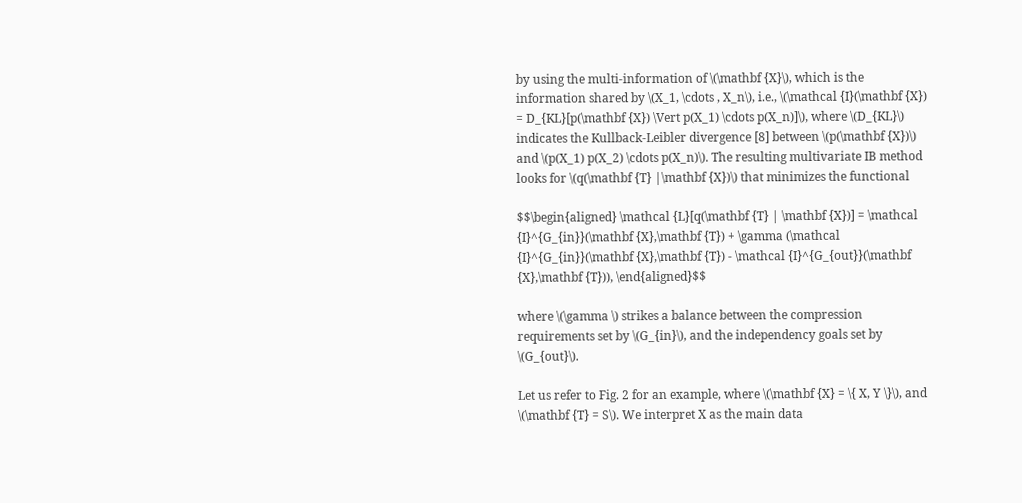by using the multi-information of \(\mathbf {X}\), which is the information shared by \(X_1, \cdots , X_n\), i.e., \(\mathcal {I}(\mathbf {X}) = D_{KL}[p(\mathbf {X}) \Vert p(X_1) \cdots p(X_n)]\), where \(D_{KL}\) indicates the Kullback-Leibler divergence [8] between \(p(\mathbf {X})\) and \(p(X_1) p(X_2) \cdots p(X_n)\). The resulting multivariate IB method looks for \(q(\mathbf {T} |\mathbf {X})\) that minimizes the functional

$$\begin{aligned} \mathcal {L}[q(\mathbf {T} | \mathbf {X})] = \mathcal {I}^{G_{in}}(\mathbf {X},\mathbf {T}) + \gamma (\mathcal {I}^{G_{in}}(\mathbf {X},\mathbf {T}) - \mathcal {I}^{G_{out}}(\mathbf {X},\mathbf {T})), \end{aligned}$$

where \(\gamma \) strikes a balance between the compression requirements set by \(G_{in}\), and the independency goals set by \(G_{out}\).

Let us refer to Fig. 2 for an example, where \(\mathbf {X} = \{ X, Y \}\), and \(\mathbf {T} = S\). We interpret X as the main data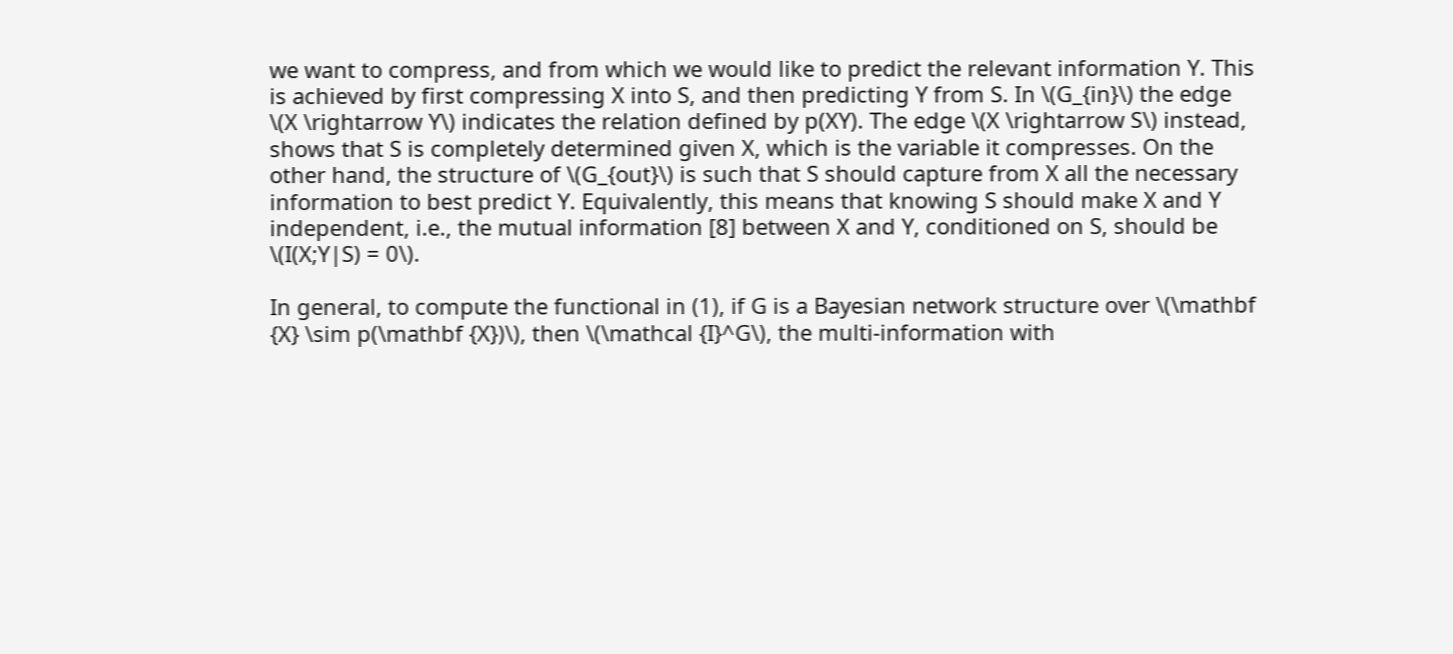we want to compress, and from which we would like to predict the relevant information Y. This is achieved by first compressing X into S, and then predicting Y from S. In \(G_{in}\) the edge \(X \rightarrow Y\) indicates the relation defined by p(XY). The edge \(X \rightarrow S\) instead, shows that S is completely determined given X, which is the variable it compresses. On the other hand, the structure of \(G_{out}\) is such that S should capture from X all the necessary information to best predict Y. Equivalently, this means that knowing S should make X and Y independent, i.e., the mutual information [8] between X and Y, conditioned on S, should be \(I(X;Y|S) = 0\).

In general, to compute the functional in (1), if G is a Bayesian network structure over \(\mathbf {X} \sim p(\mathbf {X})\), then \(\mathcal {I}^G\), the multi-information with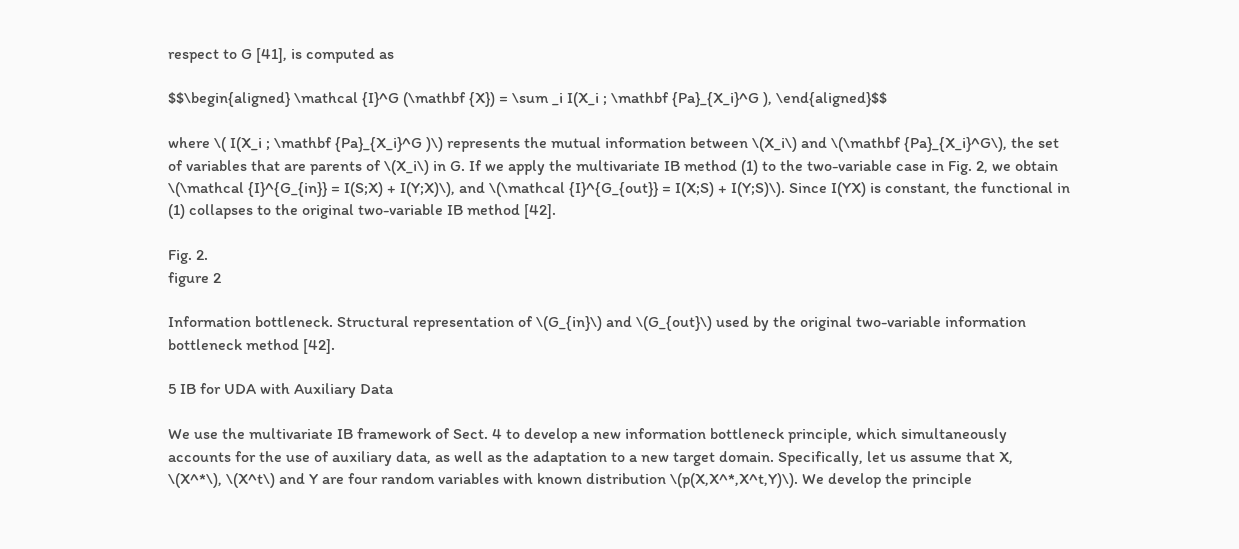respect to G [41], is computed as

$$\begin{aligned} \mathcal {I}^G (\mathbf {X}) = \sum _i I(X_i ; \mathbf {Pa}_{X_i}^G ), \end{aligned}$$

where \( I(X_i ; \mathbf {Pa}_{X_i}^G )\) represents the mutual information between \(X_i\) and \(\mathbf {Pa}_{X_i}^G\), the set of variables that are parents of \(X_i\) in G. If we apply the multivariate IB method (1) to the two-variable case in Fig. 2, we obtain \(\mathcal {I}^{G_{in}} = I(S;X) + I(Y;X)\), and \(\mathcal {I}^{G_{out}} = I(X;S) + I(Y;S)\). Since I(YX) is constant, the functional in (1) collapses to the original two-variable IB method [42].

Fig. 2.
figure 2

Information bottleneck. Structural representation of \(G_{in}\) and \(G_{out}\) used by the original two-variable information bottleneck method [42].

5 IB for UDA with Auxiliary Data

We use the multivariate IB framework of Sect. 4 to develop a new information bottleneck principle, which simultaneously accounts for the use of auxiliary data, as well as the adaptation to a new target domain. Specifically, let us assume that X, \(X^*\), \(X^t\) and Y are four random variables with known distribution \(p(X,X^*,X^t,Y)\). We develop the principle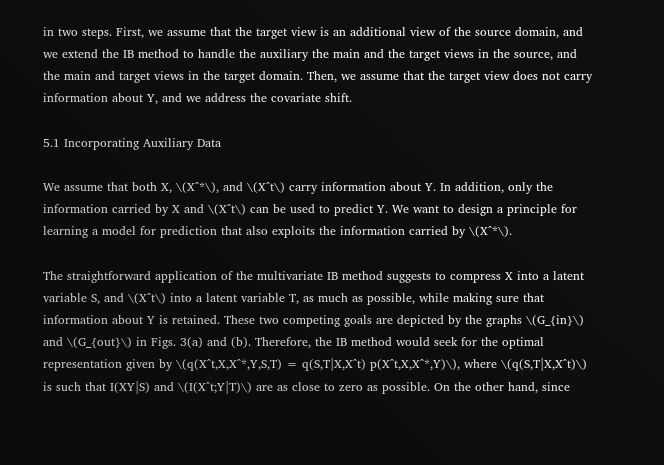in two steps. First, we assume that the target view is an additional view of the source domain, and we extend the IB method to handle the auxiliary the main and the target views in the source, and the main and target views in the target domain. Then, we assume that the target view does not carry information about Y, and we address the covariate shift.

5.1 Incorporating Auxiliary Data

We assume that both X, \(X^*\), and \(X^t\) carry information about Y. In addition, only the information carried by X and \(X^t\) can be used to predict Y. We want to design a principle for learning a model for prediction that also exploits the information carried by \(X^*\).

The straightforward application of the multivariate IB method suggests to compress X into a latent variable S, and \(X^t\) into a latent variable T, as much as possible, while making sure that information about Y is retained. These two competing goals are depicted by the graphs \(G_{in}\) and \(G_{out}\) in Figs. 3(a) and (b). Therefore, the IB method would seek for the optimal representation given by \(q(X^t,X,X^*,Y,S,T) = q(S,T|X,X^t) p(X^t,X,X^*,Y)\), where \(q(S,T|X,X^t)\) is such that I(XY|S) and \(I(X^t;Y|T)\) are as close to zero as possible. On the other hand, since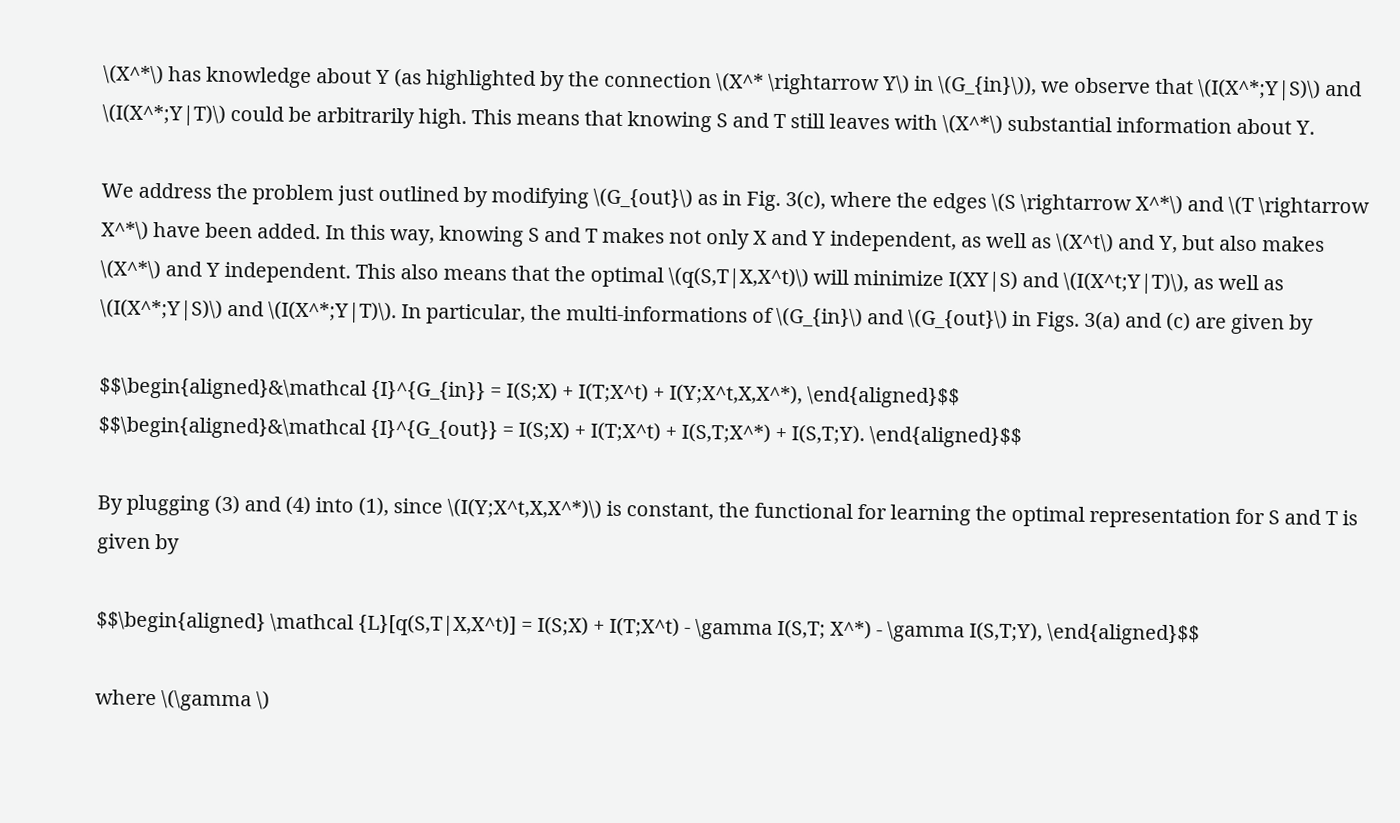\(X^*\) has knowledge about Y (as highlighted by the connection \(X^* \rightarrow Y\) in \(G_{in}\)), we observe that \(I(X^*;Y|S)\) and \(I(X^*;Y|T)\) could be arbitrarily high. This means that knowing S and T still leaves with \(X^*\) substantial information about Y.

We address the problem just outlined by modifying \(G_{out}\) as in Fig. 3(c), where the edges \(S \rightarrow X^*\) and \(T \rightarrow X^*\) have been added. In this way, knowing S and T makes not only X and Y independent, as well as \(X^t\) and Y, but also makes \(X^*\) and Y independent. This also means that the optimal \(q(S,T|X,X^t)\) will minimize I(XY|S) and \(I(X^t;Y|T)\), as well as \(I(X^*;Y|S)\) and \(I(X^*;Y|T)\). In particular, the multi-informations of \(G_{in}\) and \(G_{out}\) in Figs. 3(a) and (c) are given by

$$\begin{aligned}&\mathcal {I}^{G_{in}} = I(S;X) + I(T;X^t) + I(Y;X^t,X,X^*), \end{aligned}$$
$$\begin{aligned}&\mathcal {I}^{G_{out}} = I(S;X) + I(T;X^t) + I(S,T;X^*) + I(S,T;Y). \end{aligned}$$

By plugging (3) and (4) into (1), since \(I(Y;X^t,X,X^*)\) is constant, the functional for learning the optimal representation for S and T is given by

$$\begin{aligned} \mathcal {L}[q(S,T|X,X^t)] = I(S;X) + I(T;X^t) - \gamma I(S,T; X^*) - \gamma I(S,T;Y), \end{aligned}$$

where \(\gamma \)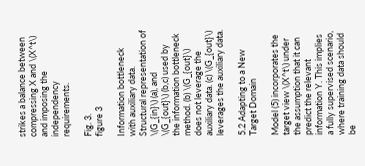strikes a balance between compressing X and \(X^t\) and imposing the independency requirements.

Fig. 3.
figure 3

Information bottleneck with auxiliary data. Structural representation of \(G_{in}\) (a), and \(G_{out}\) (b,c) used by the information bottleneck method. (b) \(G_{out}\) does not leverage the auxiliary data. (c) \(G_{out}\) leverages the auxiliary data.

5.2 Adapting to a New Target Domain

Model (5) incorporates the target view \(X^t\) under the assumption that it can predict the relevant information Y. This implies a fully supervised scenario, where training data should be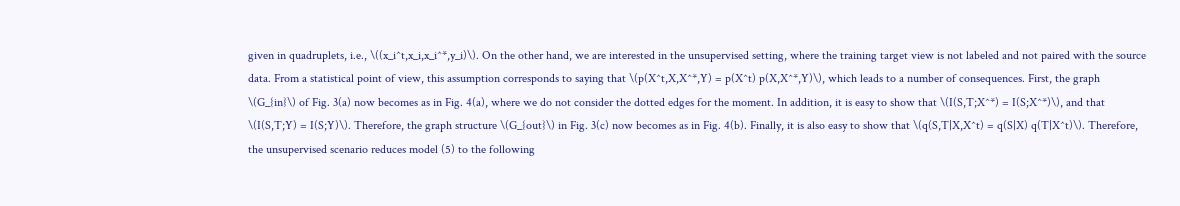given in quadruplets, i.e., \((x_i^t,x_i,x_i^*,y_i)\). On the other hand, we are interested in the unsupervised setting, where the training target view is not labeled and not paired with the source data. From a statistical point of view, this assumption corresponds to saying that \(p(X^t,X,X^*,Y) = p(X^t) p(X,X^*,Y)\), which leads to a number of consequences. First, the graph \(G_{in}\) of Fig. 3(a) now becomes as in Fig. 4(a), where we do not consider the dotted edges for the moment. In addition, it is easy to show that \(I(S,T;X^*) = I(S;X^*)\), and that \(I(S,T;Y) = I(S;Y)\). Therefore, the graph structure \(G_{out}\) in Fig. 3(c) now becomes as in Fig. 4(b). Finally, it is also easy to show that \(q(S,T|X,X^t) = q(S|X) q(T|X^t)\). Therefore, the unsupervised scenario reduces model (5) to the following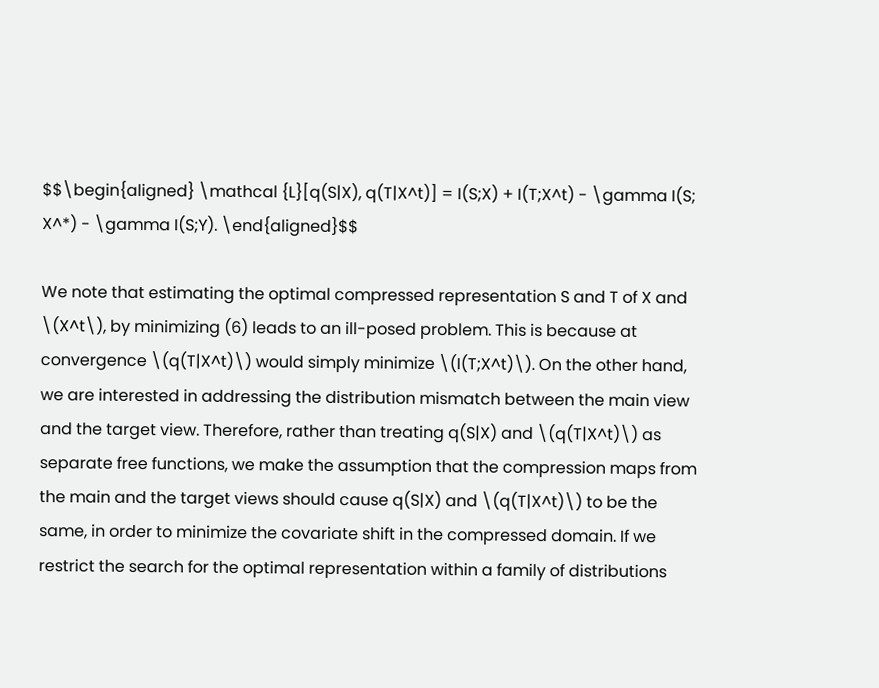$$\begin{aligned} \mathcal {L}[q(S|X), q(T|X^t)] = I(S;X) + I(T;X^t) - \gamma I(S; X^*) - \gamma I(S;Y). \end{aligned}$$

We note that estimating the optimal compressed representation S and T of X and \(X^t\), by minimizing (6) leads to an ill-posed problem. This is because at convergence \(q(T|X^t)\) would simply minimize \(I(T;X^t)\). On the other hand, we are interested in addressing the distribution mismatch between the main view and the target view. Therefore, rather than treating q(S|X) and \(q(T|X^t)\) as separate free functions, we make the assumption that the compression maps from the main and the target views should cause q(S|X) and \(q(T|X^t)\) to be the same, in order to minimize the covariate shift in the compressed domain. If we restrict the search for the optimal representation within a family of distributions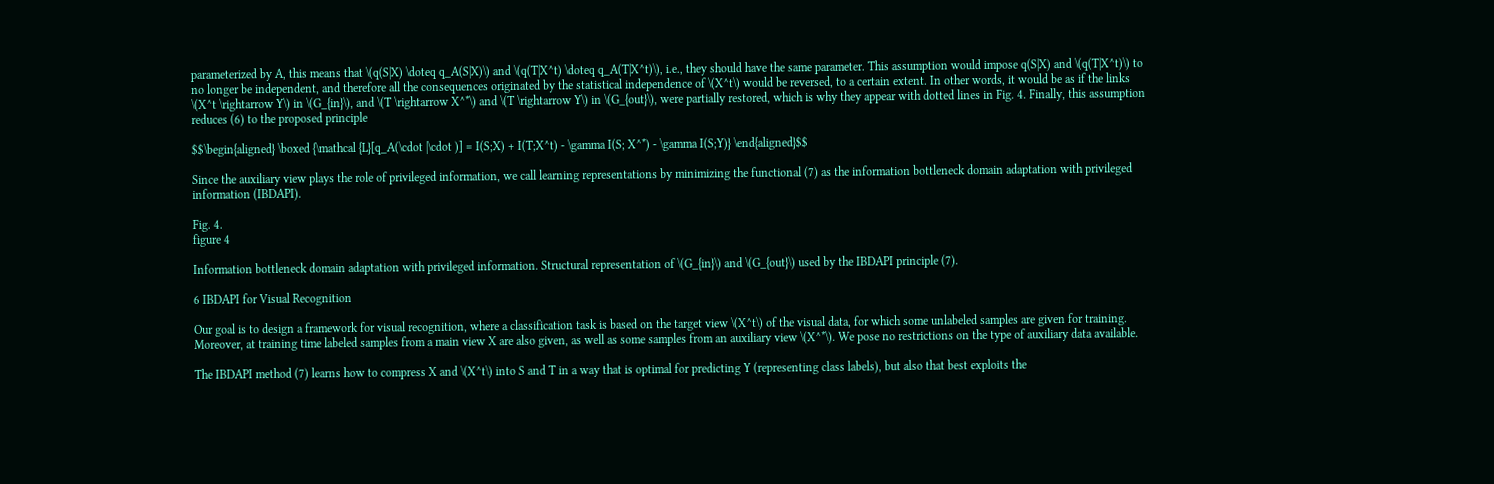parameterized by A, this means that \(q(S|X) \doteq q_A(S|X)\) and \(q(T|X^t) \doteq q_A(T|X^t)\), i.e., they should have the same parameter. This assumption would impose q(S|X) and \(q(T|X^t)\) to no longer be independent, and therefore all the consequences originated by the statistical independence of \(X^t\) would be reversed, to a certain extent. In other words, it would be as if the links \(X^t \rightarrow Y\) in \(G_{in}\), and \(T \rightarrow X^*\) and \(T \rightarrow Y\) in \(G_{out}\), were partially restored, which is why they appear with dotted lines in Fig. 4. Finally, this assumption reduces (6) to the proposed principle

$$\begin{aligned} \boxed {\mathcal {L}[q_A(\cdot |\cdot )] = I(S;X) + I(T;X^t) - \gamma I(S; X^*) - \gamma I(S;Y)} \end{aligned}$$

Since the auxiliary view plays the role of privileged information, we call learning representations by minimizing the functional (7) as the information bottleneck domain adaptation with privileged information (IBDAPI).

Fig. 4.
figure 4

Information bottleneck domain adaptation with privileged information. Structural representation of \(G_{in}\) and \(G_{out}\) used by the IBDAPI principle (7).

6 IBDAPI for Visual Recognition

Our goal is to design a framework for visual recognition, where a classification task is based on the target view \(X^t\) of the visual data, for which some unlabeled samples are given for training. Moreover, at training time labeled samples from a main view X are also given, as well as some samples from an auxiliary view \(X^*\). We pose no restrictions on the type of auxiliary data available.

The IBDAPI method (7) learns how to compress X and \(X^t\) into S and T in a way that is optimal for predicting Y (representing class labels), but also that best exploits the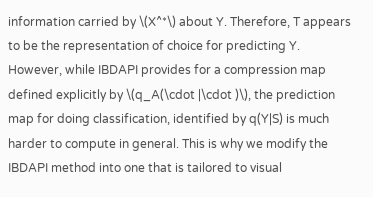information carried by \(X^*\) about Y. Therefore, T appears to be the representation of choice for predicting Y. However, while IBDAPI provides for a compression map defined explicitly by \(q_A(\cdot |\cdot )\), the prediction map for doing classification, identified by q(Y|S) is much harder to compute in general. This is why we modify the IBDAPI method into one that is tailored to visual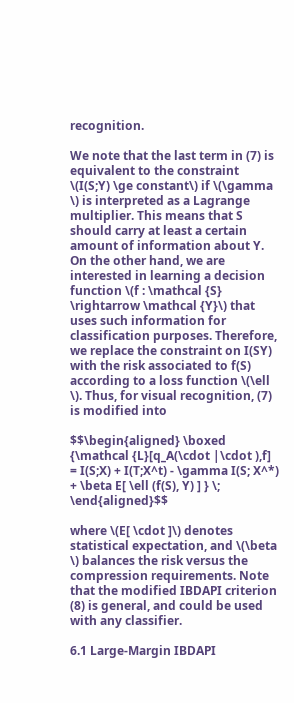recognition.

We note that the last term in (7) is equivalent to the constraint \(I(S;Y) \ge constant\) if \(\gamma \) is interpreted as a Lagrange multiplier. This means that S should carry at least a certain amount of information about Y. On the other hand, we are interested in learning a decision function \(f : \mathcal {S} \rightarrow \mathcal {Y}\) that uses such information for classification purposes. Therefore, we replace the constraint on I(SY) with the risk associated to f(S) according to a loss function \(\ell \). Thus, for visual recognition, (7) is modified into

$$\begin{aligned} \boxed {\mathcal {L}[q_A(\cdot |\cdot ),f] = I(S;X) + I(T;X^t) - \gamma I(S; X^*) + \beta E[ \ell (f(S), Y) ] } \; \end{aligned}$$

where \(E[ \cdot ]\) denotes statistical expectation, and \(\beta \) balances the risk versus the compression requirements. Note that the modified IBDAPI criterion (8) is general, and could be used with any classifier.

6.1 Large-Margin IBDAPI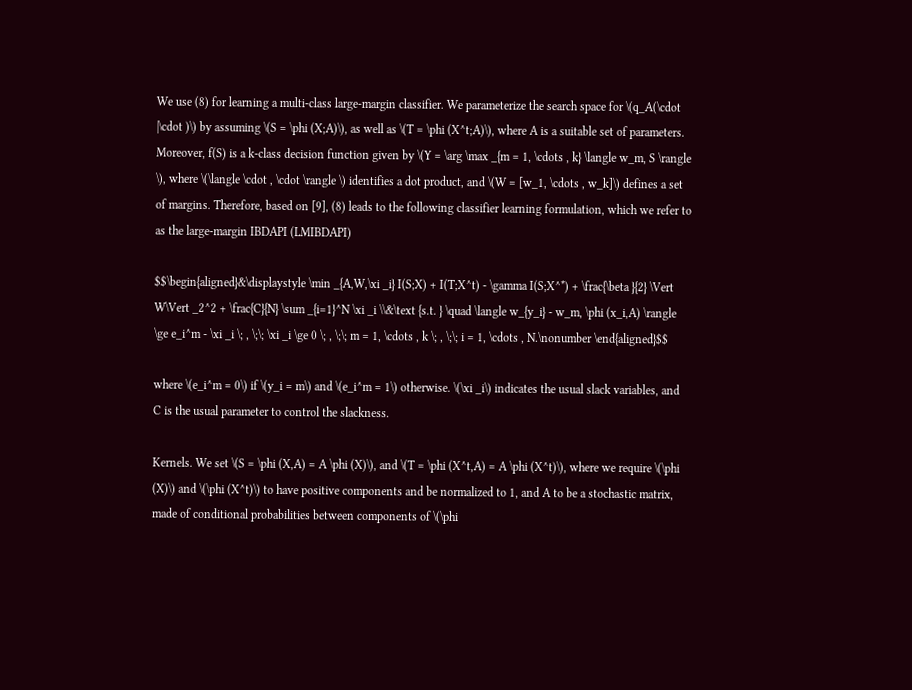We use (8) for learning a multi-class large-margin classifier. We parameterize the search space for \(q_A(\cdot |\cdot )\) by assuming \(S = \phi (X;A)\), as well as \(T = \phi (X^t;A)\), where A is a suitable set of parameters. Moreover, f(S) is a k-class decision function given by \(Y = \arg \max _{m = 1, \cdots , k} \langle w_m, S \rangle \), where \(\langle \cdot , \cdot \rangle \) identifies a dot product, and \(W = [w_1, \cdots , w_k]\) defines a set of margins. Therefore, based on [9], (8) leads to the following classifier learning formulation, which we refer to as the large-margin IBDAPI (LMIBDAPI)

$$\begin{aligned}&\displaystyle \min _{A,W,\xi _i} I(S;X) + I(T;X^t) - \gamma I(S;X^*) + \frac{\beta }{2} \Vert W\Vert _2^2 + \frac{C}{N} \sum _{i=1}^N \xi _i \\&\text {s.t. } \quad \langle w_{y_i} - w_m, \phi (x_i,A) \rangle \ge e_i^m - \xi _i \; , \;\; \xi _i \ge 0 \; , \;\; m = 1, \cdots , k \; , \;\; i = 1, \cdots , N.\nonumber \end{aligned}$$

where \(e_i^m = 0\) if \(y_i = m\) and \(e_i^m = 1\) otherwise. \(\xi _i\) indicates the usual slack variables, and C is the usual parameter to control the slackness.

Kernels. We set \(S = \phi (X,A) = A \phi (X)\), and \(T = \phi (X^t,A) = A \phi (X^t)\), where we require \(\phi (X)\) and \(\phi (X^t)\) to have positive components and be normalized to 1, and A to be a stochastic matrix, made of conditional probabilities between components of \(\phi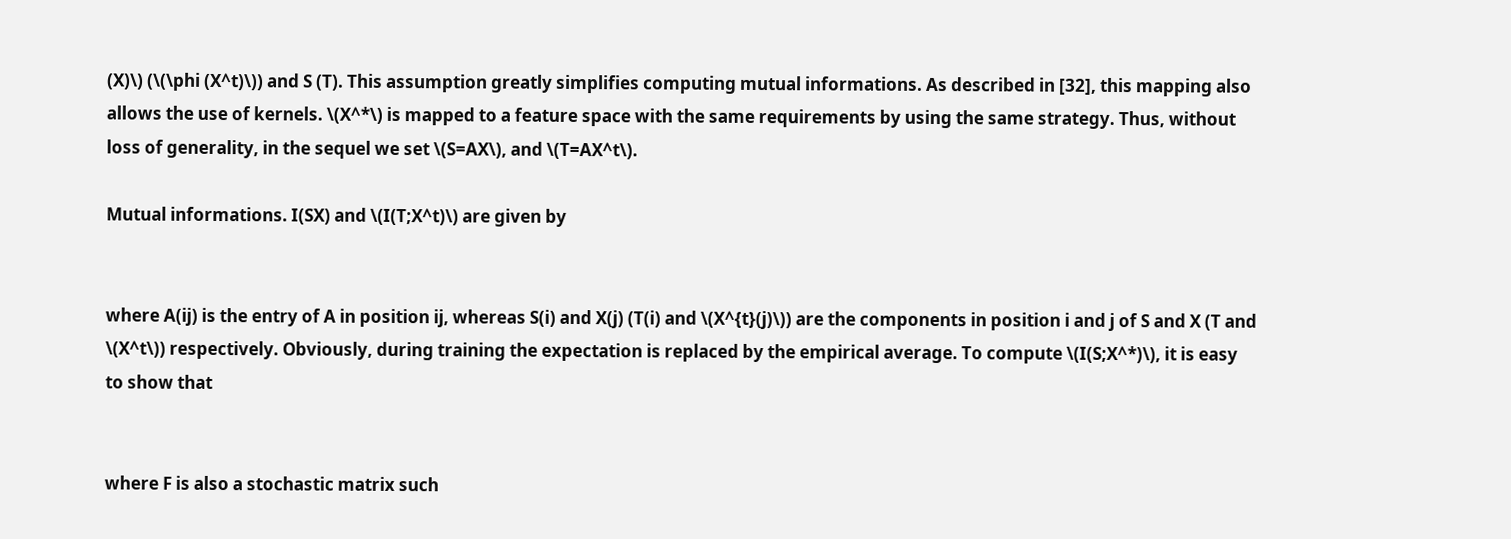(X)\) (\(\phi (X^t)\)) and S (T). This assumption greatly simplifies computing mutual informations. As described in [32], this mapping also allows the use of kernels. \(X^*\) is mapped to a feature space with the same requirements by using the same strategy. Thus, without loss of generality, in the sequel we set \(S=AX\), and \(T=AX^t\).

Mutual informations. I(SX) and \(I(T;X^t)\) are given by


where A(ij) is the entry of A in position ij, whereas S(i) and X(j) (T(i) and \(X^{t}(j)\)) are the components in position i and j of S and X (T and \(X^t\)) respectively. Obviously, during training the expectation is replaced by the empirical average. To compute \(I(S;X^*)\), it is easy to show that


where F is also a stochastic matrix such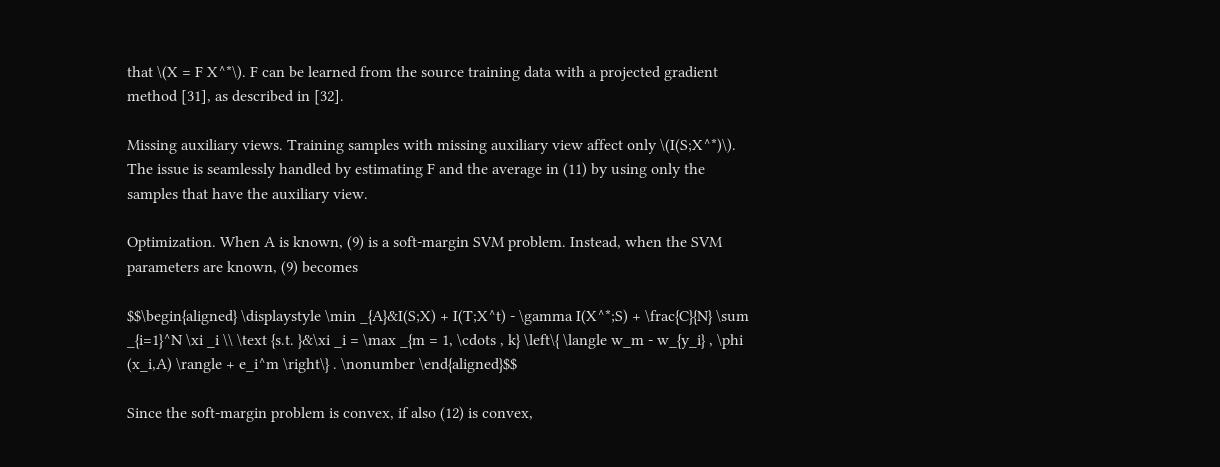that \(X = F X^*\). F can be learned from the source training data with a projected gradient method [31], as described in [32].

Missing auxiliary views. Training samples with missing auxiliary view affect only \(I(S;X^*)\). The issue is seamlessly handled by estimating F and the average in (11) by using only the samples that have the auxiliary view.

Optimization. When A is known, (9) is a soft-margin SVM problem. Instead, when the SVM parameters are known, (9) becomes

$$\begin{aligned} \displaystyle \min _{A}&I(S;X) + I(T;X^t) - \gamma I(X^*;S) + \frac{C}{N} \sum _{i=1}^N \xi _i \\ \text {s.t. }&\xi _i = \max _{m = 1, \cdots , k} \left\{ \langle w_m - w_{y_i} , \phi (x_i,A) \rangle + e_i^m \right\} . \nonumber \end{aligned}$$

Since the soft-margin problem is convex, if also (12) is convex,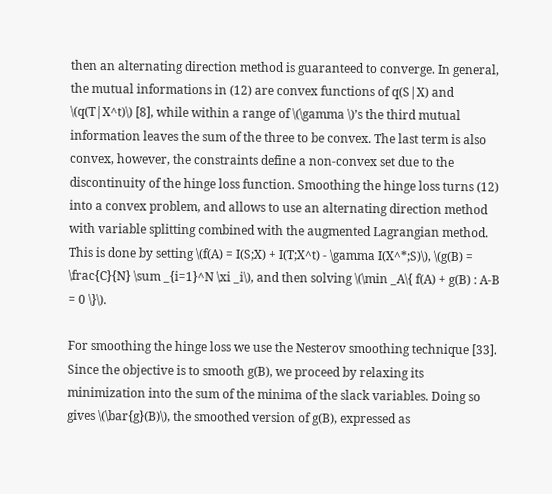then an alternating direction method is guaranteed to converge. In general, the mutual informations in (12) are convex functions of q(S|X) and \(q(T|X^t)\) [8], while within a range of \(\gamma \)’s the third mutual information leaves the sum of the three to be convex. The last term is also convex, however, the constraints define a non-convex set due to the discontinuity of the hinge loss function. Smoothing the hinge loss turns (12) into a convex problem, and allows to use an alternating direction method with variable splitting combined with the augmented Lagrangian method. This is done by setting \(f(A) = I(S;X) + I(T;X^t) - \gamma I(X^*;S)\), \(g(B) = \frac{C}{N} \sum _{i=1}^N \xi _i\), and then solving \(\min _A\{ f(A) + g(B) : A-B = 0 \}\).

For smoothing the hinge loss we use the Nesterov smoothing technique [33]. Since the objective is to smooth g(B), we proceed by relaxing its minimization into the sum of the minima of the slack variables. Doing so gives \(\bar{g}(B)\), the smoothed version of g(B), expressed as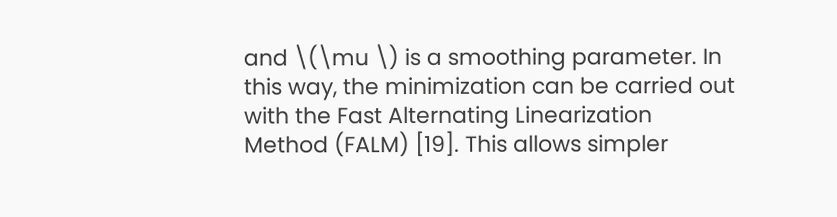and \(\mu \) is a smoothing parameter. In this way, the minimization can be carried out with the Fast Alternating Linearization Method (FALM) [19]. This allows simpler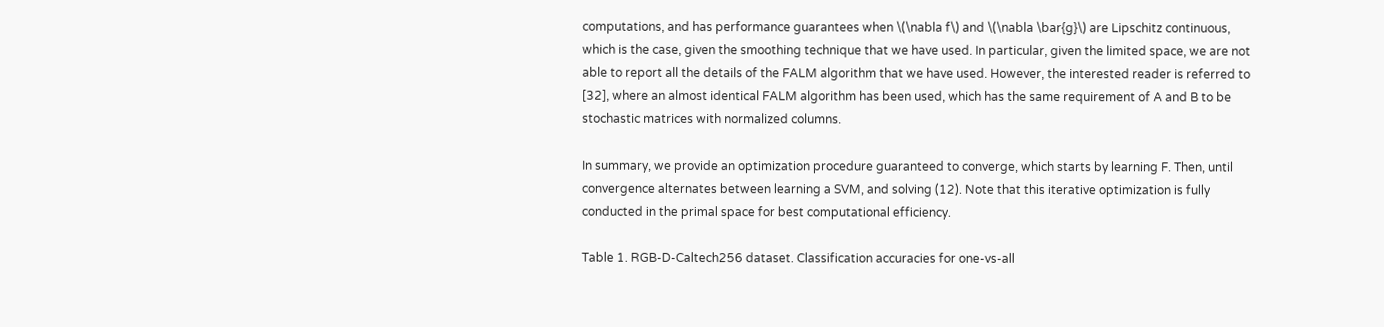computations, and has performance guarantees when \(\nabla f\) and \(\nabla \bar{g}\) are Lipschitz continuous, which is the case, given the smoothing technique that we have used. In particular, given the limited space, we are not able to report all the details of the FALM algorithm that we have used. However, the interested reader is referred to [32], where an almost identical FALM algorithm has been used, which has the same requirement of A and B to be stochastic matrices with normalized columns.

In summary, we provide an optimization procedure guaranteed to converge, which starts by learning F. Then, until convergence alternates between learning a SVM, and solving (12). Note that this iterative optimization is fully conducted in the primal space for best computational efficiency.

Table 1. RGB-D-Caltech256 dataset. Classification accuracies for one-vs-all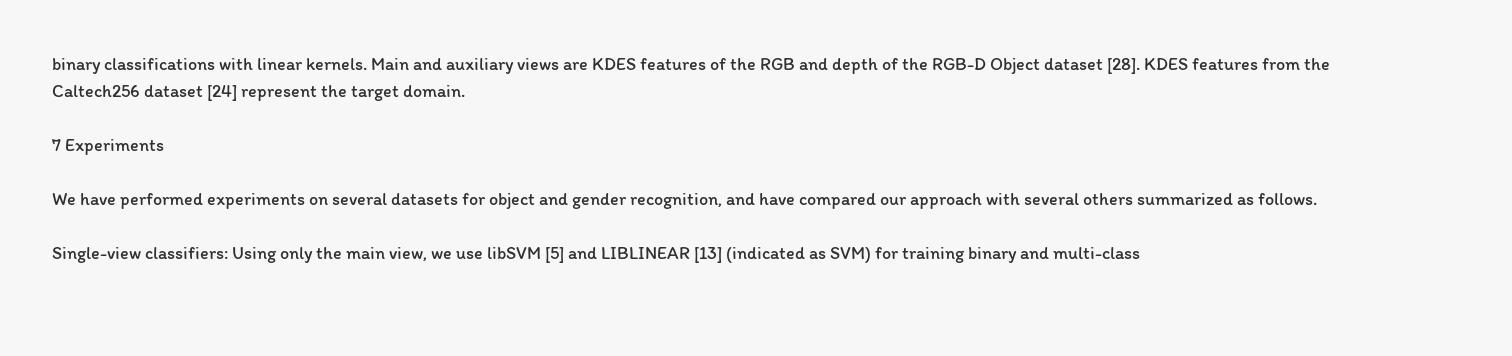binary classifications with linear kernels. Main and auxiliary views are KDES features of the RGB and depth of the RGB-D Object dataset [28]. KDES features from the Caltech256 dataset [24] represent the target domain.

7 Experiments

We have performed experiments on several datasets for object and gender recognition, and have compared our approach with several others summarized as follows.

Single-view classifiers: Using only the main view, we use libSVM [5] and LIBLINEAR [13] (indicated as SVM) for training binary and multi-class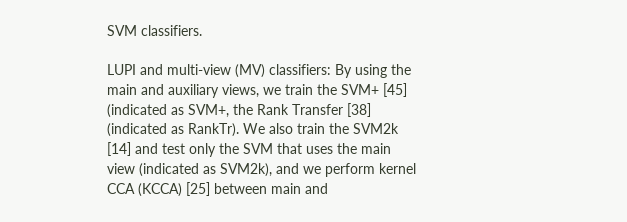SVM classifiers.

LUPI and multi-view (MV) classifiers: By using the main and auxiliary views, we train the SVM+ [45] (indicated as SVM+, the Rank Transfer [38] (indicated as RankTr). We also train the SVM2k [14] and test only the SVM that uses the main view (indicated as SVM2k), and we perform kernel CCA (KCCA) [25] between main and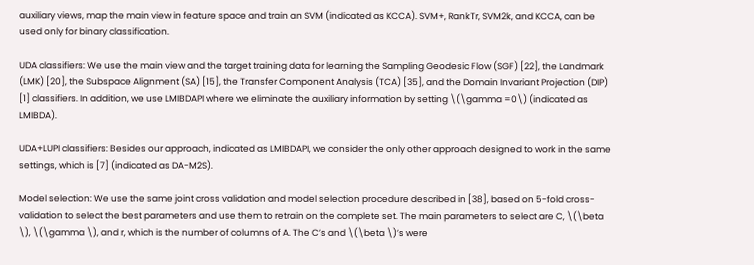auxiliary views, map the main view in feature space and train an SVM (indicated as KCCA). SVM+, RankTr, SVM2k, and KCCA, can be used only for binary classification.

UDA classifiers: We use the main view and the target training data for learning the Sampling Geodesic Flow (SGF) [22], the Landmark (LMK) [20], the Subspace Alignment (SA) [15], the Transfer Component Analysis (TCA) [35], and the Domain Invariant Projection (DIP) [1] classifiers. In addition, we use LMIBDAPI where we eliminate the auxiliary information by setting \(\gamma =0\) (indicated as LMIBDA).

UDA+LUPI classifiers: Besides our approach, indicated as LMIBDAPI, we consider the only other approach designed to work in the same settings, which is [7] (indicated as DA-M2S).

Model selection: We use the same joint cross validation and model selection procedure described in [38], based on 5-fold cross-validation to select the best parameters and use them to retrain on the complete set. The main parameters to select are C, \(\beta \), \(\gamma \), and r, which is the number of columns of A. The C’s and \(\beta \)’s were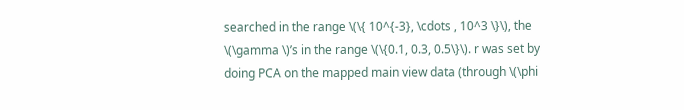searched in the range \(\{ 10^{-3}, \cdots , 10^3 \}\), the \(\gamma \)’s in the range \(\{0.1, 0.3, 0.5\}\). r was set by doing PCA on the mapped main view data (through \(\phi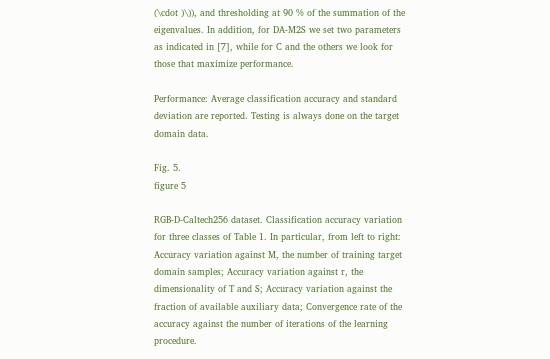(\cdot )\)), and thresholding at 90 % of the summation of the eigenvalues. In addition, for DA-M2S we set two parameters as indicated in [7], while for C and the others we look for those that maximize performance.

Performance: Average classification accuracy and standard deviation are reported. Testing is always done on the target domain data.

Fig. 5.
figure 5

RGB-D-Caltech256 dataset. Classification accuracy variation for three classes of Table 1. In particular, from left to right: Accuracy variation against M, the number of training target domain samples; Accuracy variation against r, the dimensionality of T and S; Accuracy variation against the fraction of available auxiliary data; Convergence rate of the accuracy against the number of iterations of the learning procedure.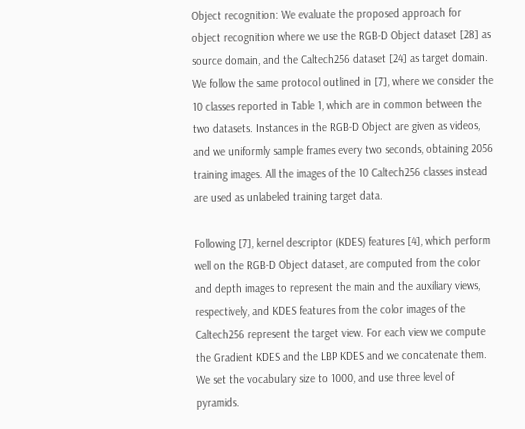Object recognition: We evaluate the proposed approach for object recognition where we use the RGB-D Object dataset [28] as source domain, and the Caltech256 dataset [24] as target domain. We follow the same protocol outlined in [7], where we consider the 10 classes reported in Table 1, which are in common between the two datasets. Instances in the RGB-D Object are given as videos, and we uniformly sample frames every two seconds, obtaining 2056 training images. All the images of the 10 Caltech256 classes instead are used as unlabeled training target data.

Following [7], kernel descriptor (KDES) features [4], which perform well on the RGB-D Object dataset, are computed from the color and depth images to represent the main and the auxiliary views, respectively, and KDES features from the color images of the Caltech256 represent the target view. For each view we compute the Gradient KDES and the LBP KDES and we concatenate them. We set the vocabulary size to 1000, and use three level of pyramids.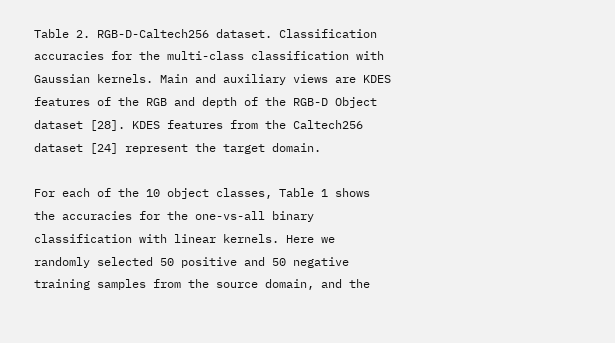Table 2. RGB-D-Caltech256 dataset. Classification accuracies for the multi-class classification with Gaussian kernels. Main and auxiliary views are KDES features of the RGB and depth of the RGB-D Object dataset [28]. KDES features from the Caltech256 dataset [24] represent the target domain.

For each of the 10 object classes, Table 1 shows the accuracies for the one-vs-all binary classification with linear kernels. Here we randomly selected 50 positive and 50 negative training samples from the source domain, and the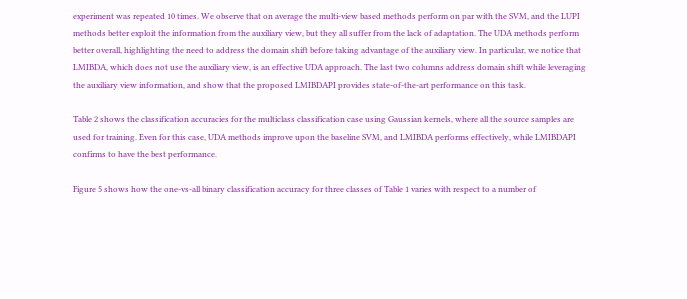experiment was repeated 10 times. We observe that on average the multi-view based methods perform on par with the SVM, and the LUPI methods better exploit the information from the auxiliary view, but they all suffer from the lack of adaptation. The UDA methods perform better overall, highlighting the need to address the domain shift before taking advantage of the auxiliary view. In particular, we notice that LMIBDA, which does not use the auxiliary view, is an effective UDA approach. The last two columns address domain shift while leveraging the auxiliary view information, and show that the proposed LMIBDAPI provides state-of-the-art performance on this task.

Table 2 shows the classification accuracies for the multiclass classification case using Gaussian kernels, where all the source samples are used for training. Even for this case, UDA methods improve upon the baseline SVM, and LMIBDA performs effectively, while LMIBDAPI confirms to have the best performance.

Figure 5 shows how the one-vs-all binary classification accuracy for three classes of Table 1 varies with respect to a number of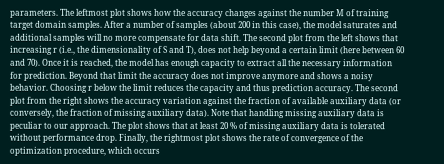parameters. The leftmost plot shows how the accuracy changes against the number M of training target domain samples. After a number of samples (about 200 in this case), the model saturates and additional samples will no more compensate for data shift. The second plot from the left shows that increasing r (i.e., the dimensionality of S and T), does not help beyond a certain limit (here between 60 and 70). Once it is reached, the model has enough capacity to extract all the necessary information for prediction. Beyond that limit the accuracy does not improve anymore and shows a noisy behavior. Choosing r below the limit reduces the capacity and thus prediction accuracy. The second plot from the right shows the accuracy variation against the fraction of available auxiliary data (or conversely, the fraction of missing auxiliary data). Note that handling missing auxiliary data is peculiar to our approach. The plot shows that at least 20 % of missing auxiliary data is tolerated without performance drop. Finally, the rightmost plot shows the rate of convergence of the optimization procedure, which occurs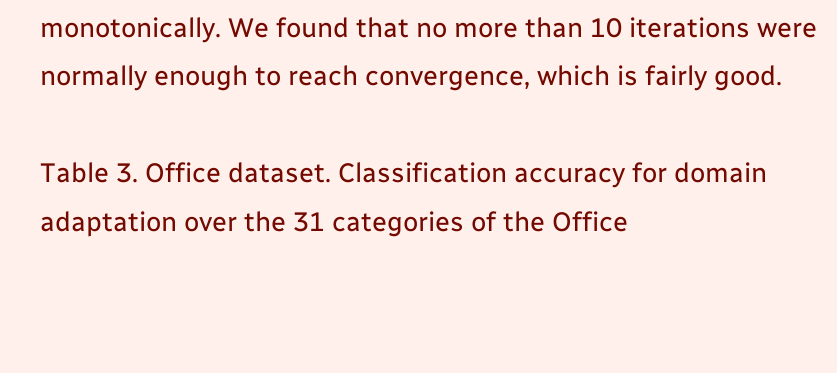monotonically. We found that no more than 10 iterations were normally enough to reach convergence, which is fairly good.

Table 3. Office dataset. Classification accuracy for domain adaptation over the 31 categories of the Office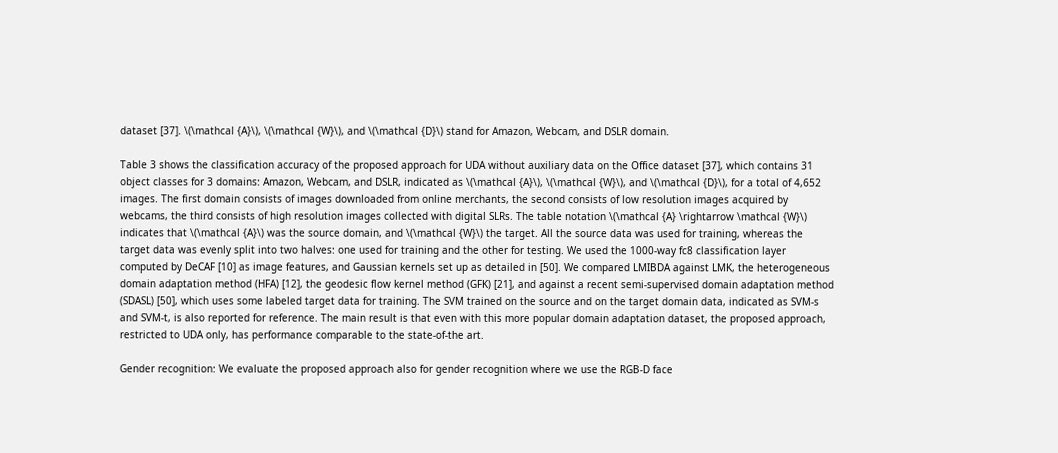dataset [37]. \(\mathcal {A}\), \(\mathcal {W}\), and \(\mathcal {D}\) stand for Amazon, Webcam, and DSLR domain.

Table 3 shows the classification accuracy of the proposed approach for UDA without auxiliary data on the Office dataset [37], which contains 31 object classes for 3 domains: Amazon, Webcam, and DSLR, indicated as \(\mathcal {A}\), \(\mathcal {W}\), and \(\mathcal {D}\), for a total of 4,652 images. The first domain consists of images downloaded from online merchants, the second consists of low resolution images acquired by webcams, the third consists of high resolution images collected with digital SLRs. The table notation \(\mathcal {A} \rightarrow \mathcal {W}\) indicates that \(\mathcal {A}\) was the source domain, and \(\mathcal {W}\) the target. All the source data was used for training, whereas the target data was evenly split into two halves: one used for training and the other for testing. We used the 1000-way fc8 classification layer computed by DeCAF [10] as image features, and Gaussian kernels set up as detailed in [50]. We compared LMIBDA against LMK, the heterogeneous domain adaptation method (HFA) [12], the geodesic flow kernel method (GFK) [21], and against a recent semi-supervised domain adaptation method (SDASL) [50], which uses some labeled target data for training. The SVM trained on the source and on the target domain data, indicated as SVM-s and SVM-t, is also reported for reference. The main result is that even with this more popular domain adaptation dataset, the proposed approach, restricted to UDA only, has performance comparable to the state-of-the art.

Gender recognition: We evaluate the proposed approach also for gender recognition where we use the RGB-D face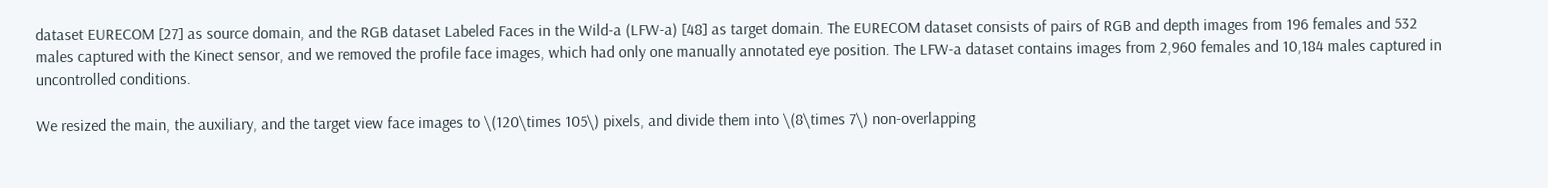dataset EURECOM [27] as source domain, and the RGB dataset Labeled Faces in the Wild-a (LFW-a) [48] as target domain. The EURECOM dataset consists of pairs of RGB and depth images from 196 females and 532 males captured with the Kinect sensor, and we removed the profile face images, which had only one manually annotated eye position. The LFW-a dataset contains images from 2,960 females and 10,184 males captured in uncontrolled conditions.

We resized the main, the auxiliary, and the target view face images to \(120\times 105\) pixels, and divide them into \(8\times 7\) non-overlapping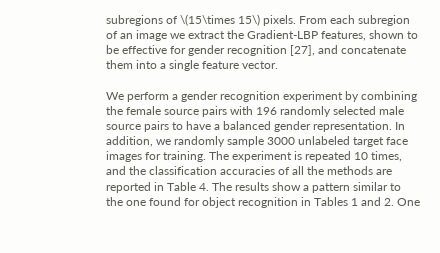subregions of \(15\times 15\) pixels. From each subregion of an image we extract the Gradient-LBP features, shown to be effective for gender recognition [27], and concatenate them into a single feature vector.

We perform a gender recognition experiment by combining the female source pairs with 196 randomly selected male source pairs to have a balanced gender representation. In addition, we randomly sample 3000 unlabeled target face images for training. The experiment is repeated 10 times, and the classification accuracies of all the methods are reported in Table 4. The results show a pattern similar to the one found for object recognition in Tables 1 and 2. One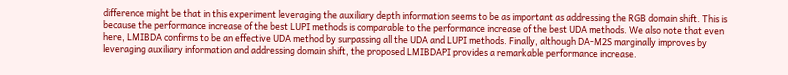difference might be that in this experiment leveraging the auxiliary depth information seems to be as important as addressing the RGB domain shift. This is because the performance increase of the best LUPI methods is comparable to the performance increase of the best UDA methods. We also note that even here, LMIBDA confirms to be an effective UDA method by surpassing all the UDA and LUPI methods. Finally, although DA-M2S marginally improves by leveraging auxiliary information and addressing domain shift, the proposed LMIBDAPI provides a remarkable performance increase.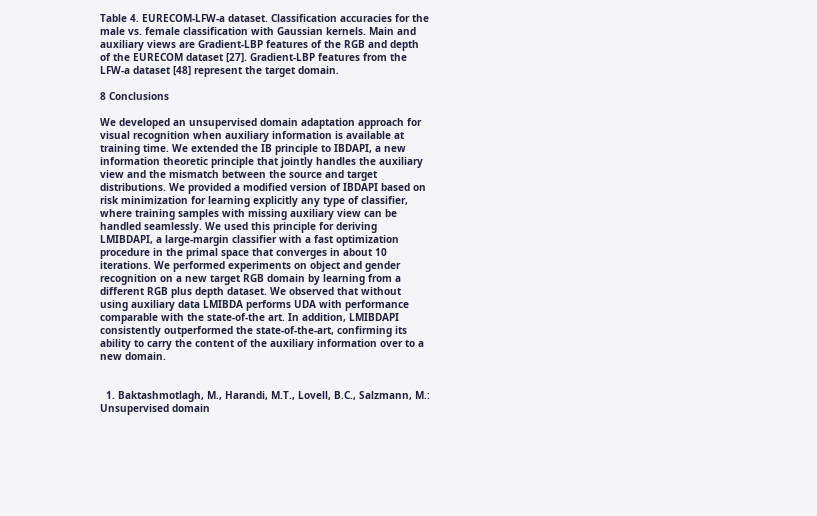Table 4. EURECOM-LFW-a dataset. Classification accuracies for the male vs. female classification with Gaussian kernels. Main and auxiliary views are Gradient-LBP features of the RGB and depth of the EURECOM dataset [27]. Gradient-LBP features from the LFW-a dataset [48] represent the target domain.

8 Conclusions

We developed an unsupervised domain adaptation approach for visual recognition when auxiliary information is available at training time. We extended the IB principle to IBDAPI, a new information theoretic principle that jointly handles the auxiliary view and the mismatch between the source and target distributions. We provided a modified version of IBDAPI based on risk minimization for learning explicitly any type of classifier, where training samples with missing auxiliary view can be handled seamlessly. We used this principle for deriving LMIBDAPI, a large-margin classifier with a fast optimization procedure in the primal space that converges in about 10 iterations. We performed experiments on object and gender recognition on a new target RGB domain by learning from a different RGB plus depth dataset. We observed that without using auxiliary data LMIBDA performs UDA with performance comparable with the state-of-the art. In addition, LMIBDAPI consistently outperformed the state-of-the-art, confirming its ability to carry the content of the auxiliary information over to a new domain.


  1. Baktashmotlagh, M., Harandi, M.T., Lovell, B.C., Salzmann, M.: Unsupervised domain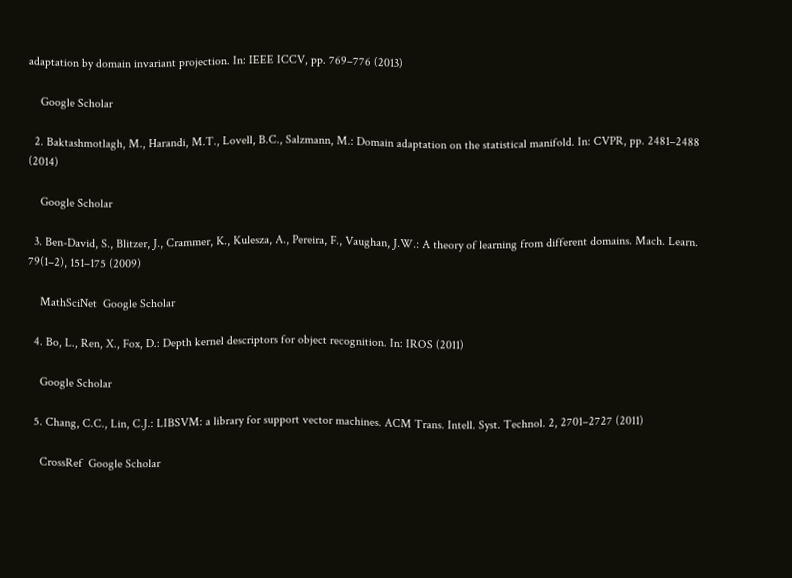adaptation by domain invariant projection. In: IEEE ICCV, pp. 769–776 (2013)

    Google Scholar

  2. Baktashmotlagh, M., Harandi, M.T., Lovell, B.C., Salzmann, M.: Domain adaptation on the statistical manifold. In: CVPR, pp. 2481–2488 (2014)

    Google Scholar

  3. Ben-David, S., Blitzer, J., Crammer, K., Kulesza, A., Pereira, F., Vaughan, J.W.: A theory of learning from different domains. Mach. Learn. 79(1–2), 151–175 (2009)

    MathSciNet  Google Scholar

  4. Bo, L., Ren, X., Fox, D.: Depth kernel descriptors for object recognition. In: IROS (2011)

    Google Scholar

  5. Chang, C.C., Lin, C.J.: LIBSVM: a library for support vector machines. ACM Trans. Intell. Syst. Technol. 2, 2701–2727 (2011)

    CrossRef  Google Scholar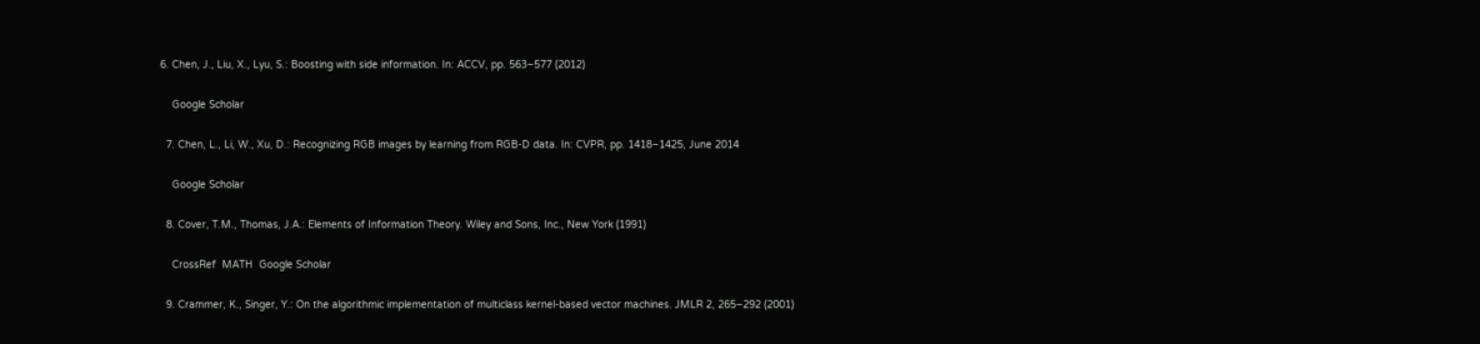6. Chen, J., Liu, X., Lyu, S.: Boosting with side information. In: ACCV, pp. 563–577 (2012)

    Google Scholar

  7. Chen, L., Li, W., Xu, D.: Recognizing RGB images by learning from RGB-D data. In: CVPR, pp. 1418–1425, June 2014

    Google Scholar

  8. Cover, T.M., Thomas, J.A.: Elements of Information Theory. Wiley and Sons, Inc., New York (1991)

    CrossRef  MATH  Google Scholar

  9. Crammer, K., Singer, Y.: On the algorithmic implementation of multiclass kernel-based vector machines. JMLR 2, 265–292 (2001)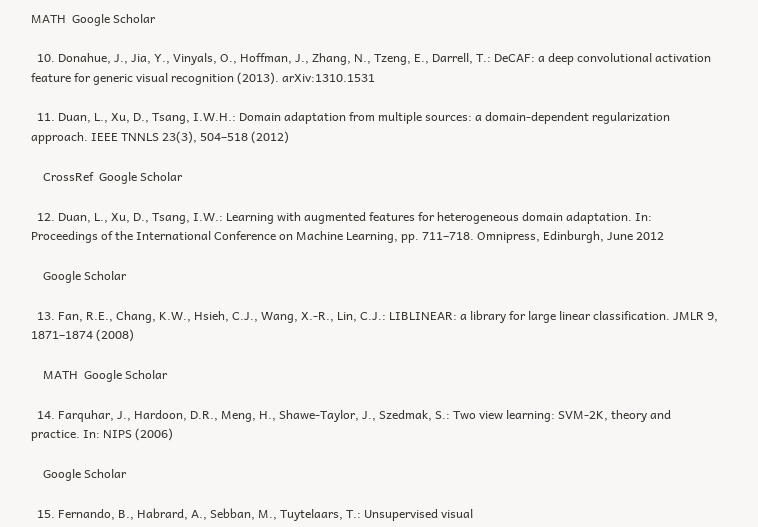MATH  Google Scholar

  10. Donahue, J., Jia, Y., Vinyals, O., Hoffman, J., Zhang, N., Tzeng, E., Darrell, T.: DeCAF: a deep convolutional activation feature for generic visual recognition (2013). arXiv:1310.1531

  11. Duan, L., Xu, D., Tsang, I.W.H.: Domain adaptation from multiple sources: a domain-dependent regularization approach. IEEE TNNLS 23(3), 504–518 (2012)

    CrossRef  Google Scholar

  12. Duan, L., Xu, D., Tsang, I.W.: Learning with augmented features for heterogeneous domain adaptation. In: Proceedings of the International Conference on Machine Learning, pp. 711–718. Omnipress, Edinburgh, June 2012

    Google Scholar

  13. Fan, R.E., Chang, K.W., Hsieh, C.J., Wang, X.-R., Lin, C.J.: LIBLINEAR: a library for large linear classification. JMLR 9, 1871–1874 (2008)

    MATH  Google Scholar

  14. Farquhar, J., Hardoon, D.R., Meng, H., Shawe-Taylor, J., Szedmak, S.: Two view learning: SVM-2K, theory and practice. In: NIPS (2006)

    Google Scholar

  15. Fernando, B., Habrard, A., Sebban, M., Tuytelaars, T.: Unsupervised visual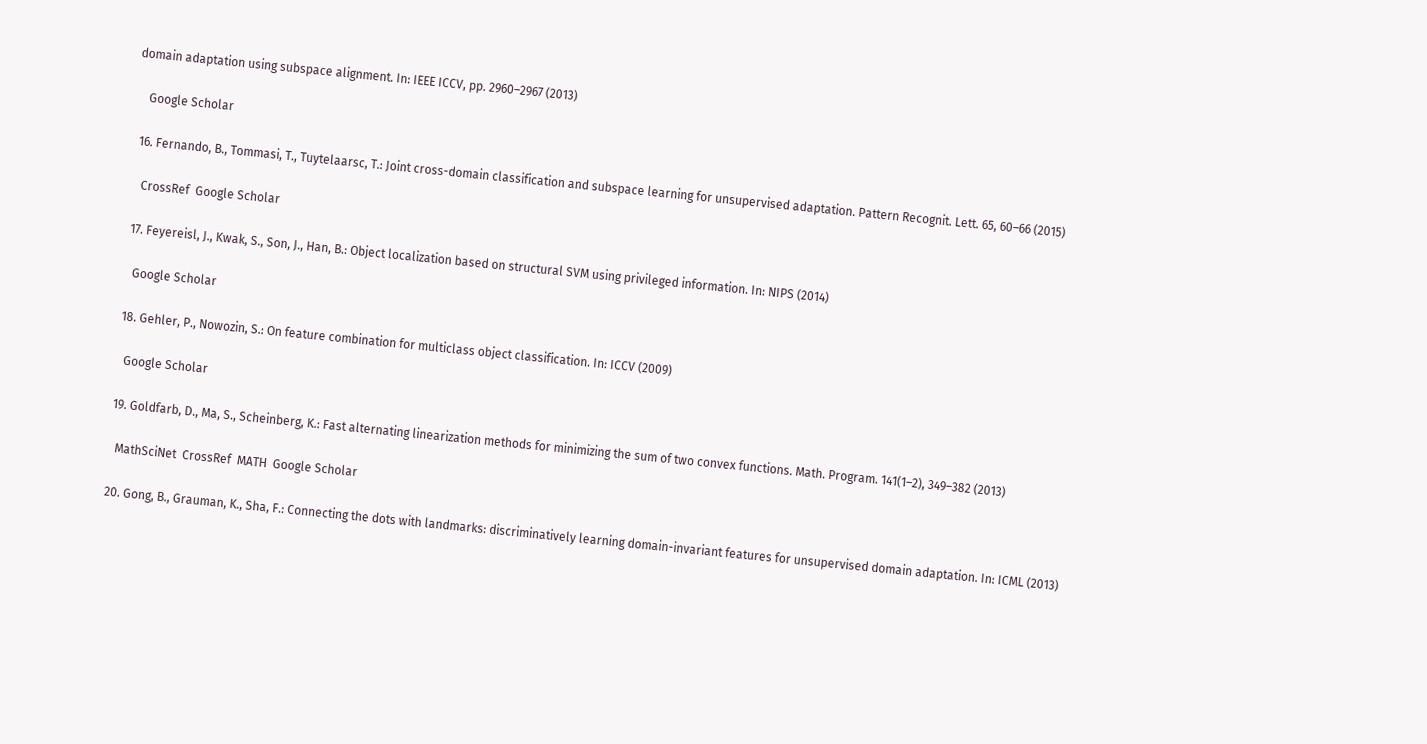domain adaptation using subspace alignment. In: IEEE ICCV, pp. 2960–2967 (2013)

    Google Scholar

  16. Fernando, B., Tommasi, T., Tuytelaarsc, T.: Joint cross-domain classification and subspace learning for unsupervised adaptation. Pattern Recognit. Lett. 65, 60–66 (2015)

    CrossRef  Google Scholar

  17. Feyereisl, J., Kwak, S., Son, J., Han, B.: Object localization based on structural SVM using privileged information. In: NIPS (2014)

    Google Scholar

  18. Gehler, P., Nowozin, S.: On feature combination for multiclass object classification. In: ICCV (2009)

    Google Scholar

  19. Goldfarb, D., Ma, S., Scheinberg, K.: Fast alternating linearization methods for minimizing the sum of two convex functions. Math. Program. 141(1–2), 349–382 (2013)

    MathSciNet  CrossRef  MATH  Google Scholar

  20. Gong, B., Grauman, K., Sha, F.: Connecting the dots with landmarks: discriminatively learning domain-invariant features for unsupervised domain adaptation. In: ICML (2013)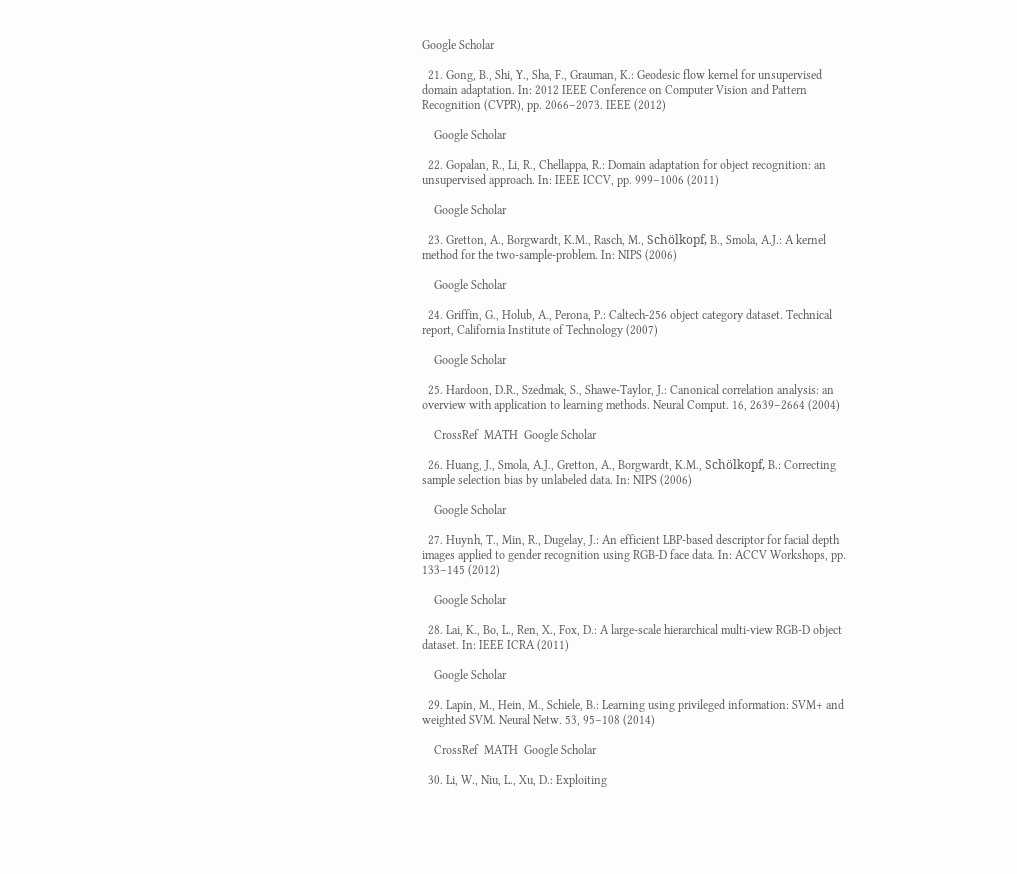Google Scholar

  21. Gong, B., Shi, Y., Sha, F., Grauman, K.: Geodesic flow kernel for unsupervised domain adaptation. In: 2012 IEEE Conference on Computer Vision and Pattern Recognition (CVPR), pp. 2066–2073. IEEE (2012)

    Google Scholar

  22. Gopalan, R., Li, R., Chellappa, R.: Domain adaptation for object recognition: an unsupervised approach. In: IEEE ICCV, pp. 999–1006 (2011)

    Google Scholar

  23. Gretton, A., Borgwardt, K.M., Rasch, M., Schölkopf, B., Smola, A.J.: A kernel method for the two-sample-problem. In: NIPS (2006)

    Google Scholar

  24. Griffin, G., Holub, A., Perona, P.: Caltech-256 object category dataset. Technical report, California Institute of Technology (2007)

    Google Scholar

  25. Hardoon, D.R., Szedmak, S., Shawe-Taylor, J.: Canonical correlation analysis: an overview with application to learning methods. Neural Comput. 16, 2639–2664 (2004)

    CrossRef  MATH  Google Scholar

  26. Huang, J., Smola, A.J., Gretton, A., Borgwardt, K.M., Schölkopf, B.: Correcting sample selection bias by unlabeled data. In: NIPS (2006)

    Google Scholar

  27. Huynh, T., Min, R., Dugelay, J.: An efficient LBP-based descriptor for facial depth images applied to gender recognition using RGB-D face data. In: ACCV Workshops, pp. 133–145 (2012)

    Google Scholar

  28. Lai, K., Bo, L., Ren, X., Fox, D.: A large-scale hierarchical multi-view RGB-D object dataset. In: IEEE ICRA (2011)

    Google Scholar

  29. Lapin, M., Hein, M., Schiele, B.: Learning using privileged information: SVM+ and weighted SVM. Neural Netw. 53, 95–108 (2014)

    CrossRef  MATH  Google Scholar

  30. Li, W., Niu, L., Xu, D.: Exploiting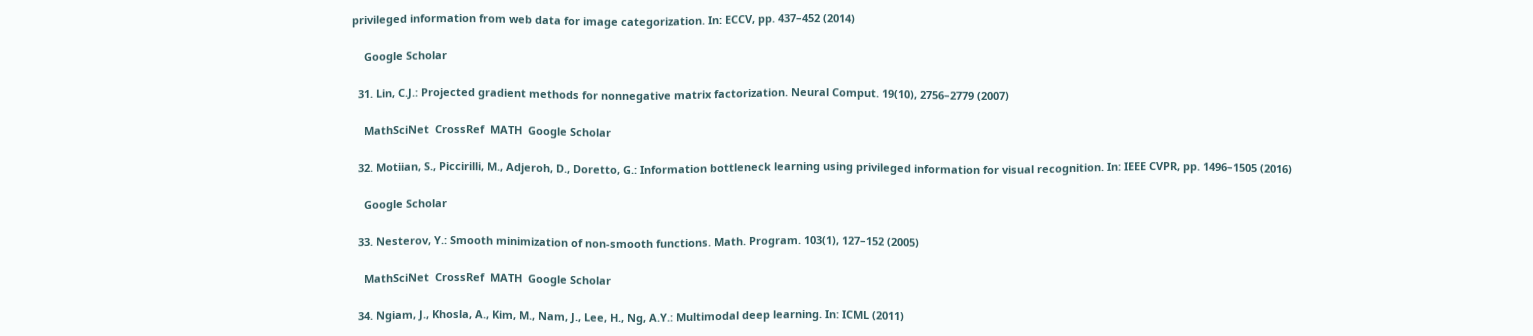privileged information from web data for image categorization. In: ECCV, pp. 437–452 (2014)

    Google Scholar

  31. Lin, C.J.: Projected gradient methods for nonnegative matrix factorization. Neural Comput. 19(10), 2756–2779 (2007)

    MathSciNet  CrossRef  MATH  Google Scholar

  32. Motiian, S., Piccirilli, M., Adjeroh, D., Doretto, G.: Information bottleneck learning using privileged information for visual recognition. In: IEEE CVPR, pp. 1496–1505 (2016)

    Google Scholar

  33. Nesterov, Y.: Smooth minimization of non-smooth functions. Math. Program. 103(1), 127–152 (2005)

    MathSciNet  CrossRef  MATH  Google Scholar

  34. Ngiam, J., Khosla, A., Kim, M., Nam, J., Lee, H., Ng, A.Y.: Multimodal deep learning. In: ICML (2011)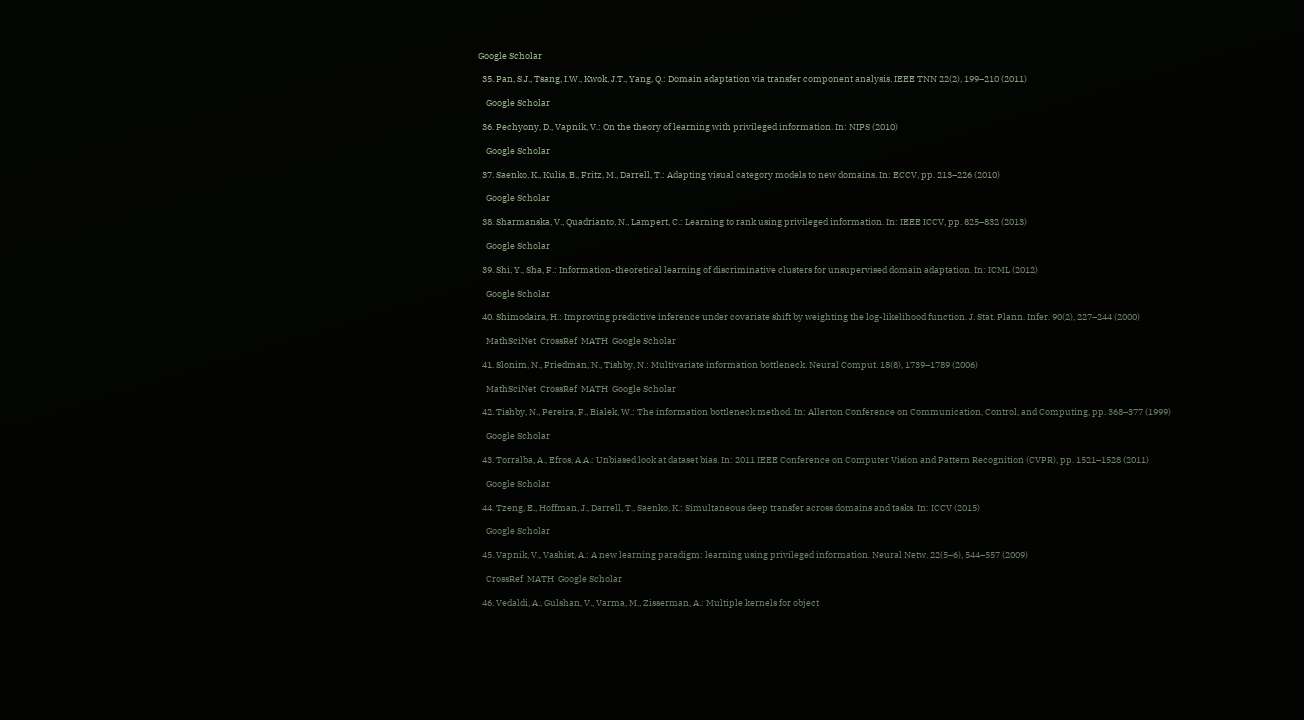Google Scholar

  35. Pan, S.J., Tsang, I.W., Kwok, J.T., Yang, Q.: Domain adaptation via transfer component analysis. IEEE TNN 22(2), 199–210 (2011)

    Google Scholar

  36. Pechyony, D., Vapnik, V.: On the theory of learning with privileged information. In: NIPS (2010)

    Google Scholar

  37. Saenko, K., Kulis, B., Fritz, M., Darrell, T.: Adapting visual category models to new domains. In: ECCV, pp. 213–226 (2010)

    Google Scholar

  38. Sharmanska, V., Quadrianto, N., Lampert, C.: Learning to rank using privileged information. In: IEEE ICCV, pp. 825–832 (2013)

    Google Scholar

  39. Shi, Y., Sha, F.: Information-theoretical learning of discriminative clusters for unsupervised domain adaptation. In: ICML (2012)

    Google Scholar

  40. Shimodaira, H.: Improving predictive inference under covariate shift by weighting the log-likelihood function. J. Stat. Plann. Infer. 90(2), 227–244 (2000)

    MathSciNet  CrossRef  MATH  Google Scholar

  41. Slonim, N., Friedman, N., Tishby, N.: Multivariate information bottleneck. Neural Comput. 18(8), 1739–1789 (2006)

    MathSciNet  CrossRef  MATH  Google Scholar

  42. Tishby, N., Pereira, F., Bialek, W.: The information bottleneck method. In: Allerton Conference on Communication, Control, and Computing, pp. 368–377 (1999)

    Google Scholar

  43. Torralba, A., Efros, A.A.: Unbiased look at dataset bias. In: 2011 IEEE Conference on Computer Vision and Pattern Recognition (CVPR), pp. 1521–1528 (2011)

    Google Scholar

  44. Tzeng, E., Hoffman, J., Darrell, T., Saenko, K.: Simultaneous deep transfer across domains and tasks. In: ICCV (2015)

    Google Scholar

  45. Vapnik, V., Vashist, A.: A new learning paradigm: learning using privileged information. Neural Netw. 22(5–6), 544–557 (2009)

    CrossRef  MATH  Google Scholar

  46. Vedaldi, A., Gulshan, V., Varma, M., Zisserman, A.: Multiple kernels for object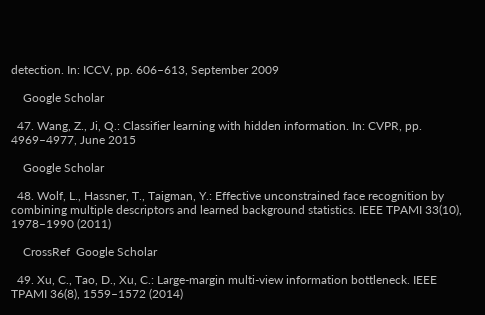detection. In: ICCV, pp. 606–613, September 2009

    Google Scholar

  47. Wang, Z., Ji, Q.: Classifier learning with hidden information. In: CVPR, pp. 4969–4977, June 2015

    Google Scholar

  48. Wolf, L., Hassner, T., Taigman, Y.: Effective unconstrained face recognition by combining multiple descriptors and learned background statistics. IEEE TPAMI 33(10), 1978–1990 (2011)

    CrossRef  Google Scholar

  49. Xu, C., Tao, D., Xu, C.: Large-margin multi-view information bottleneck. IEEE TPAMI 36(8), 1559–1572 (2014)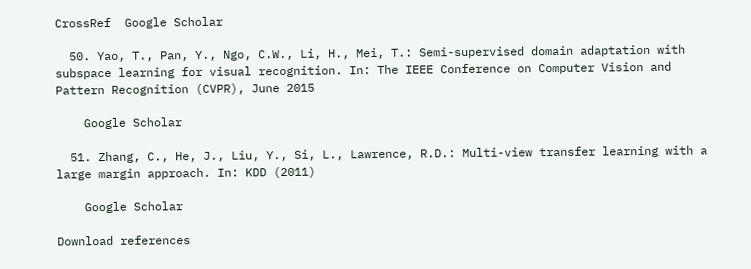CrossRef  Google Scholar

  50. Yao, T., Pan, Y., Ngo, C.W., Li, H., Mei, T.: Semi-supervised domain adaptation with subspace learning for visual recognition. In: The IEEE Conference on Computer Vision and Pattern Recognition (CVPR), June 2015

    Google Scholar

  51. Zhang, C., He, J., Liu, Y., Si, L., Lawrence, R.D.: Multi-view transfer learning with a large margin approach. In: KDD (2011)

    Google Scholar

Download references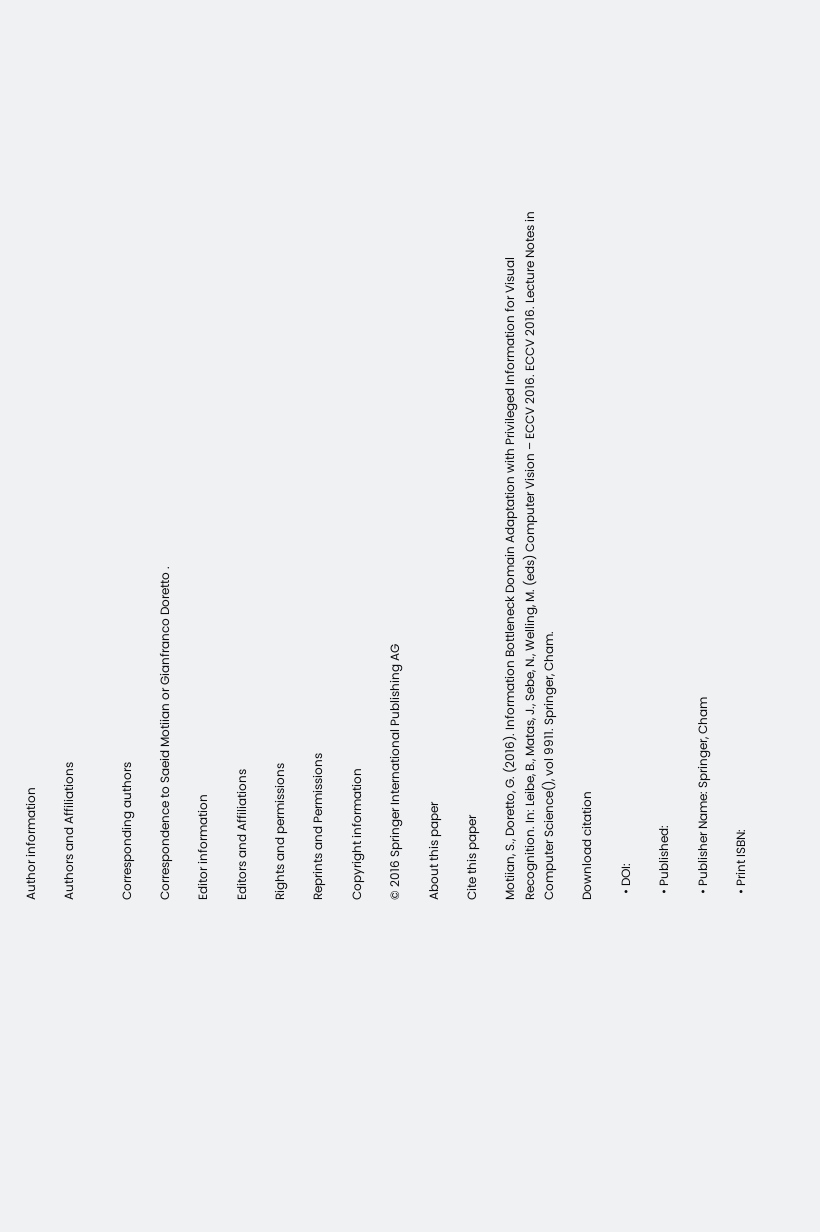Author information

Authors and Affiliations


Corresponding authors

Correspondence to Saeid Motiian or Gianfranco Doretto .

Editor information

Editors and Affiliations

Rights and permissions

Reprints and Permissions

Copyright information

© 2016 Springer International Publishing AG

About this paper

Cite this paper

Motiian, S., Doretto, G. (2016). Information Bottleneck Domain Adaptation with Privileged Information for Visual Recognition. In: Leibe, B., Matas, J., Sebe, N., Welling, M. (eds) Computer Vision – ECCV 2016. ECCV 2016. Lecture Notes in Computer Science(), vol 9911. Springer, Cham.

Download citation

  • DOI:

  • Published:

  • Publisher Name: Springer, Cham

  • Print ISBN: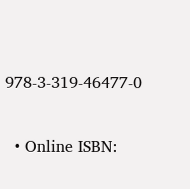978-3-319-46477-0

  • Online ISBN: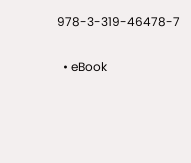978-3-319-46478-7

  • eBook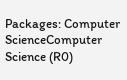Packages: Computer ScienceComputer Science (R0)